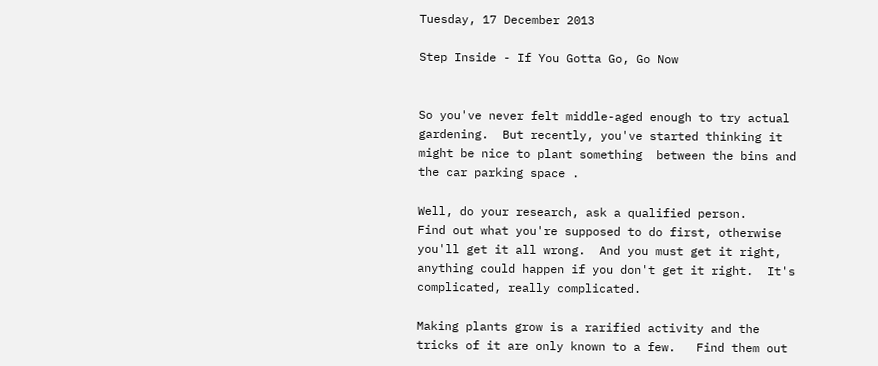Tuesday, 17 December 2013

Step Inside - If You Gotta Go, Go Now


So you've never felt middle-aged enough to try actual gardening.  But recently, you've started thinking it might be nice to plant something  between the bins and the car parking space .

Well, do your research, ask a qualified person.    Find out what you're supposed to do first, otherwise you'll get it all wrong.  And you must get it right, anything could happen if you don't get it right.  It's complicated, really complicated.

Making plants grow is a rarified activity and the tricks of it are only known to a few.   Find them out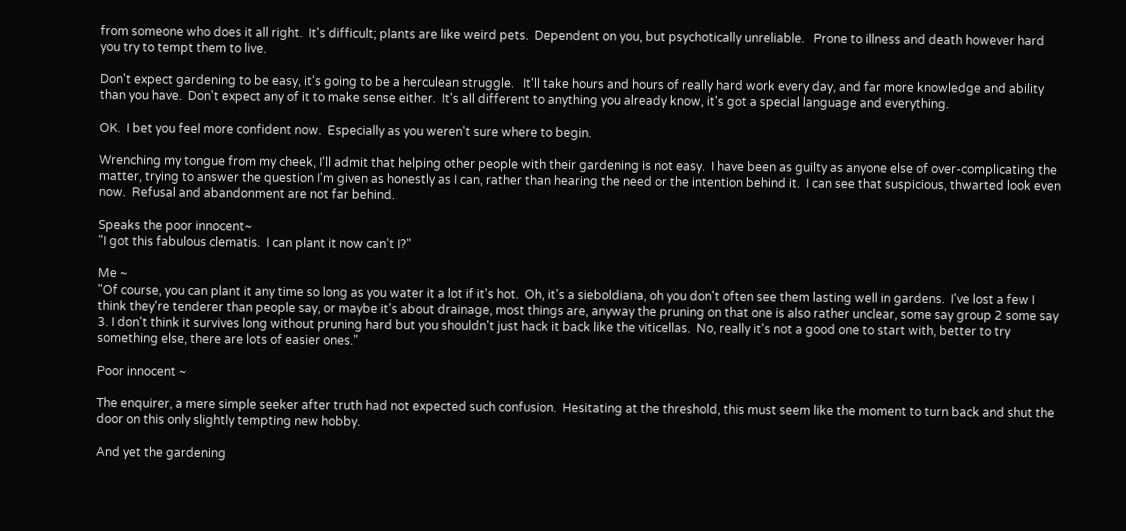from someone who does it all right.  It's difficult; plants are like weird pets.  Dependent on you, but psychotically unreliable.   Prone to illness and death however hard you try to tempt them to live.

Don't expect gardening to be easy, it's going to be a herculean struggle.   It'll take hours and hours of really hard work every day, and far more knowledge and ability than you have.  Don't expect any of it to make sense either.  It's all different to anything you already know, it's got a special language and everything.

OK.  I bet you feel more confident now.  Especially as you weren't sure where to begin.

Wrenching my tongue from my cheek, I'll admit that helping other people with their gardening is not easy.  I have been as guilty as anyone else of over-complicating the matter, trying to answer the question I'm given as honestly as I can, rather than hearing the need or the intention behind it.  I can see that suspicious, thwarted look even now.  Refusal and abandonment are not far behind.

Speaks the poor innocent~
"I got this fabulous clematis.  I can plant it now can't I?"

Me ~
"Of course, you can plant it any time so long as you water it a lot if it's hot.  Oh, it's a sieboldiana, oh you don't often see them lasting well in gardens.  I've lost a few I think they're tenderer than people say, or maybe it's about drainage, most things are, anyway the pruning on that one is also rather unclear, some say group 2 some say 3. I don't think it survives long without pruning hard but you shouldn't just hack it back like the viticellas.  No, really it's not a good one to start with, better to try something else, there are lots of easier ones."

Poor innocent ~

The enquirer, a mere simple seeker after truth had not expected such confusion.  Hesitating at the threshold, this must seem like the moment to turn back and shut the door on this only slightly tempting new hobby.

And yet the gardening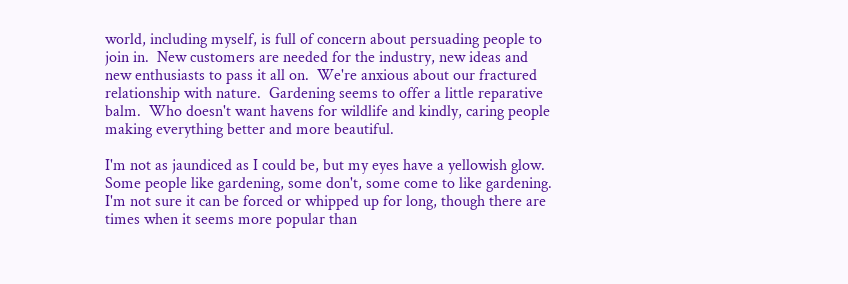world, including myself, is full of concern about persuading people to join in.  New customers are needed for the industry, new ideas and new enthusiasts to pass it all on.  We're anxious about our fractured relationship with nature.  Gardening seems to offer a little reparative balm.  Who doesn't want havens for wildlife and kindly, caring people making everything better and more beautiful.

I'm not as jaundiced as I could be, but my eyes have a yellowish glow.  Some people like gardening, some don't, some come to like gardening.  I'm not sure it can be forced or whipped up for long, though there are times when it seems more popular than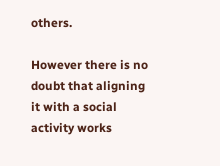others.

However there is no doubt that aligning it with a social activity works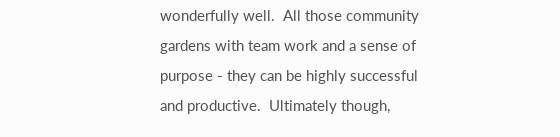wonderfully well.  All those community gardens with team work and a sense of purpose - they can be highly successful and productive.  Ultimately though,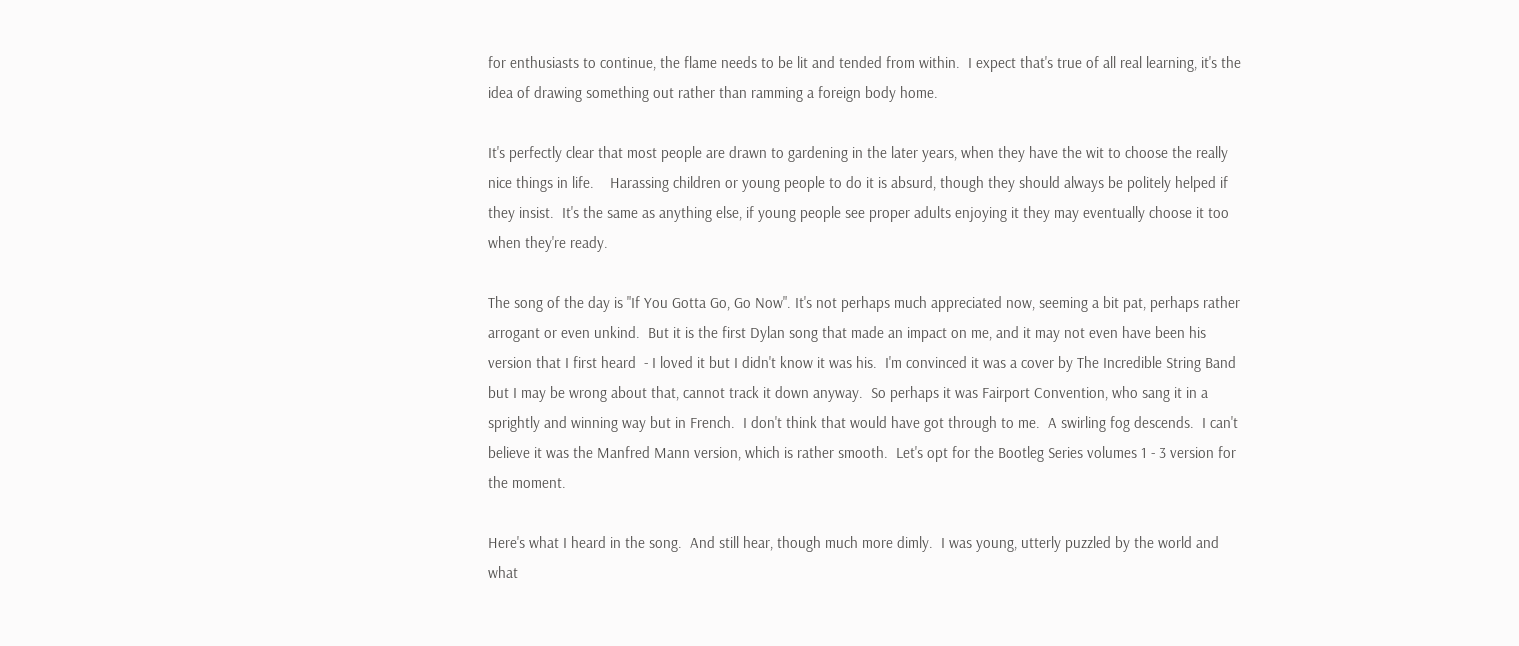for enthusiasts to continue, the flame needs to be lit and tended from within.  I expect that's true of all real learning, it's the idea of drawing something out rather than ramming a foreign body home.

It's perfectly clear that most people are drawn to gardening in the later years, when they have the wit to choose the really nice things in life.    Harassing children or young people to do it is absurd, though they should always be politely helped if they insist.  It's the same as anything else, if young people see proper adults enjoying it they may eventually choose it too when they're ready.

The song of the day is "If You Gotta Go, Go Now". It's not perhaps much appreciated now, seeming a bit pat, perhaps rather arrogant or even unkind.  But it is the first Dylan song that made an impact on me, and it may not even have been his version that I first heard  - I loved it but I didn't know it was his.  I'm convinced it was a cover by The Incredible String Band but I may be wrong about that, cannot track it down anyway.  So perhaps it was Fairport Convention, who sang it in a sprightly and winning way but in French.  I don't think that would have got through to me.  A swirling fog descends.  I can't believe it was the Manfred Mann version, which is rather smooth.  Let's opt for the Bootleg Series volumes 1 - 3 version for the moment.

Here's what I heard in the song.  And still hear, though much more dimly.  I was young, utterly puzzled by the world and what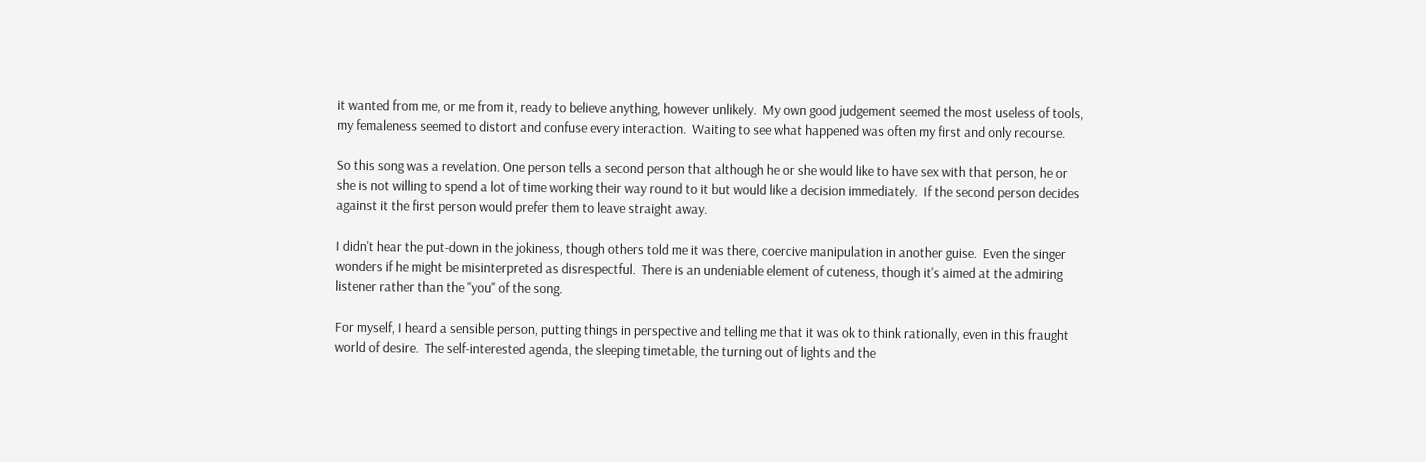it wanted from me, or me from it, ready to believe anything, however unlikely.  My own good judgement seemed the most useless of tools, my femaleness seemed to distort and confuse every interaction.  Waiting to see what happened was often my first and only recourse.

So this song was a revelation. One person tells a second person that although he or she would like to have sex with that person, he or she is not willing to spend a lot of time working their way round to it but would like a decision immediately.  If the second person decides against it the first person would prefer them to leave straight away.

I didn't hear the put-down in the jokiness, though others told me it was there, coercive manipulation in another guise.  Even the singer wonders if he might be misinterpreted as disrespectful.  There is an undeniable element of cuteness, though it's aimed at the admiring listener rather than the "you" of the song.

For myself, I heard a sensible person, putting things in perspective and telling me that it was ok to think rationally, even in this fraught world of desire.  The self-interested agenda, the sleeping timetable, the turning out of lights and the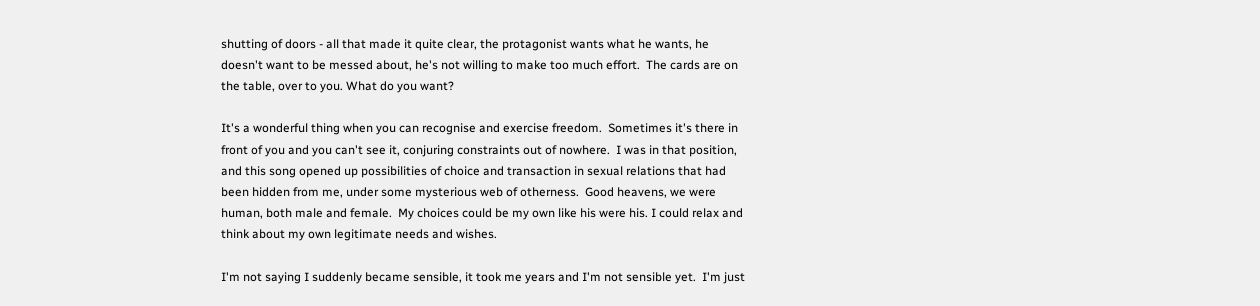shutting of doors - all that made it quite clear, the protagonist wants what he wants, he doesn't want to be messed about, he's not willing to make too much effort.  The cards are on the table, over to you. What do you want?

It's a wonderful thing when you can recognise and exercise freedom.  Sometimes it's there in front of you and you can't see it, conjuring constraints out of nowhere.  I was in that position, and this song opened up possibilities of choice and transaction in sexual relations that had been hidden from me, under some mysterious web of otherness.  Good heavens, we were human, both male and female.  My choices could be my own like his were his. I could relax and think about my own legitimate needs and wishes.

I'm not saying I suddenly became sensible, it took me years and I'm not sensible yet.  I'm just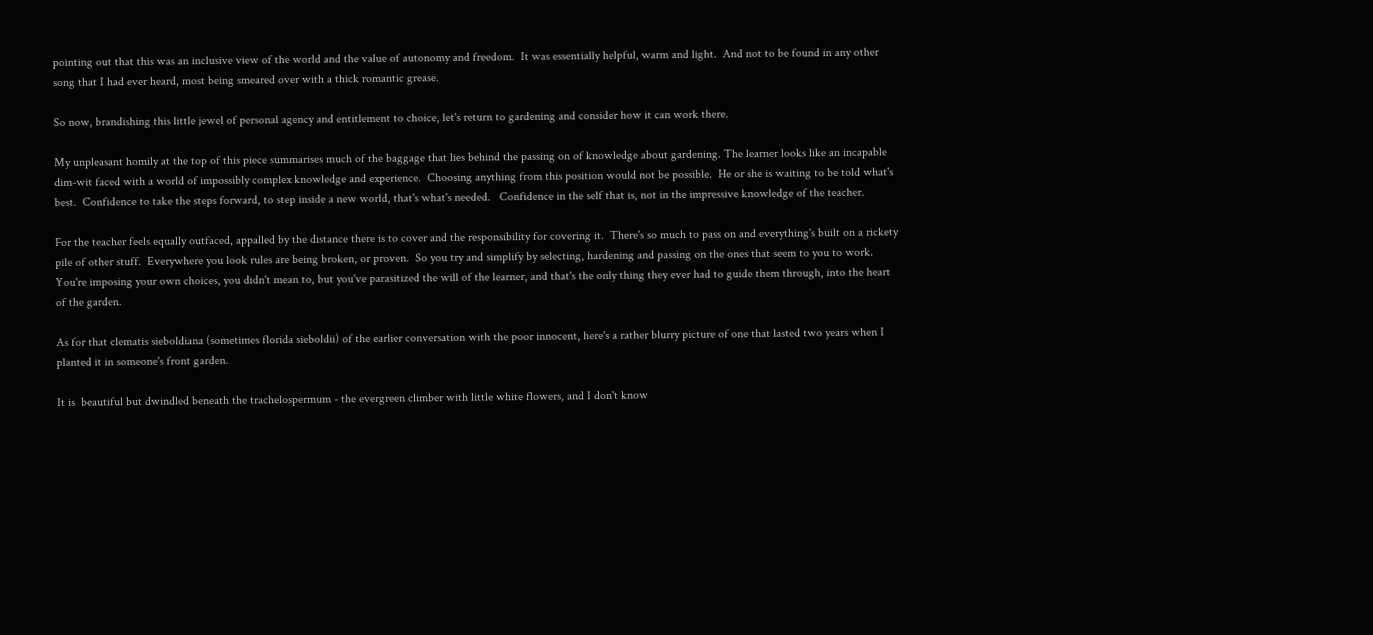pointing out that this was an inclusive view of the world and the value of autonomy and freedom.  It was essentially helpful, warm and light.  And not to be found in any other song that I had ever heard, most being smeared over with a thick romantic grease.

So now, brandishing this little jewel of personal agency and entitlement to choice, let's return to gardening and consider how it can work there.

My unpleasant homily at the top of this piece summarises much of the baggage that lies behind the passing on of knowledge about gardening. The learner looks like an incapable dim-wit faced with a world of impossibly complex knowledge and experience.  Choosing anything from this position would not be possible.  He or she is waiting to be told what's best.  Confidence to take the steps forward, to step inside a new world, that's what's needed.   Confidence in the self that is, not in the impressive knowledge of the teacher.

For the teacher feels equally outfaced, appalled by the distance there is to cover and the responsibility for covering it.  There's so much to pass on and everything's built on a rickety pile of other stuff.  Everywhere you look rules are being broken, or proven.  So you try and simplify by selecting, hardening and passing on the ones that seem to you to work.  You're imposing your own choices, you didn't mean to, but you've parasitized the will of the learner, and that's the only thing they ever had to guide them through, into the heart of the garden.

As for that clematis sieboldiana (sometimes florida sieboldii) of the earlier conversation with the poor innocent, here's a rather blurry picture of one that lasted two years when I planted it in someone's front garden.

It is  beautiful but dwindled beneath the trachelospermum - the evergreen climber with little white flowers, and I don't know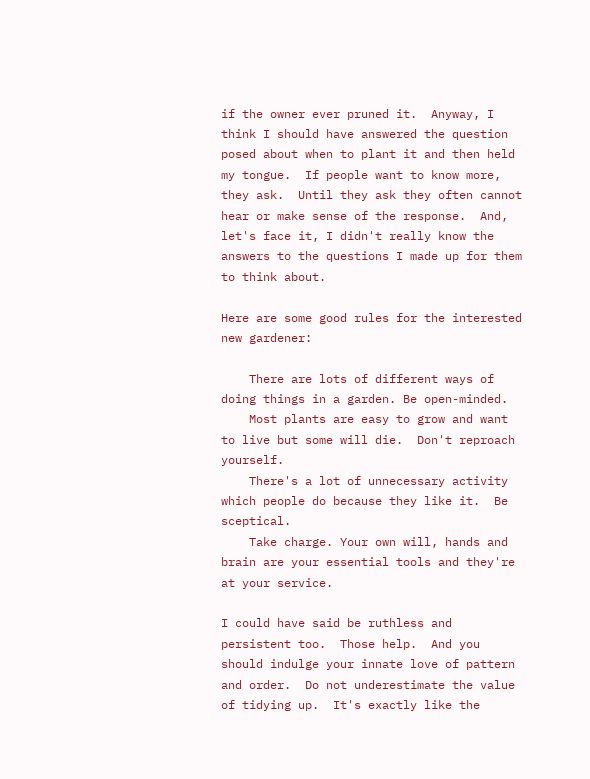if the owner ever pruned it.  Anyway, I think I should have answered the question posed about when to plant it and then held my tongue.  If people want to know more, they ask.  Until they ask they often cannot hear or make sense of the response.  And, let's face it, I didn't really know the answers to the questions I made up for them to think about.

Here are some good rules for the interested new gardener:

    There are lots of different ways of doing things in a garden. Be open-minded.
    Most plants are easy to grow and want to live but some will die.  Don't reproach yourself.
    There's a lot of unnecessary activity which people do because they like it.  Be sceptical.
    Take charge. Your own will, hands and brain are your essential tools and they're at your service.

I could have said be ruthless and persistent too.  Those help.  And you should indulge your innate love of pattern and order.  Do not underestimate the value of tidying up.  It's exactly like the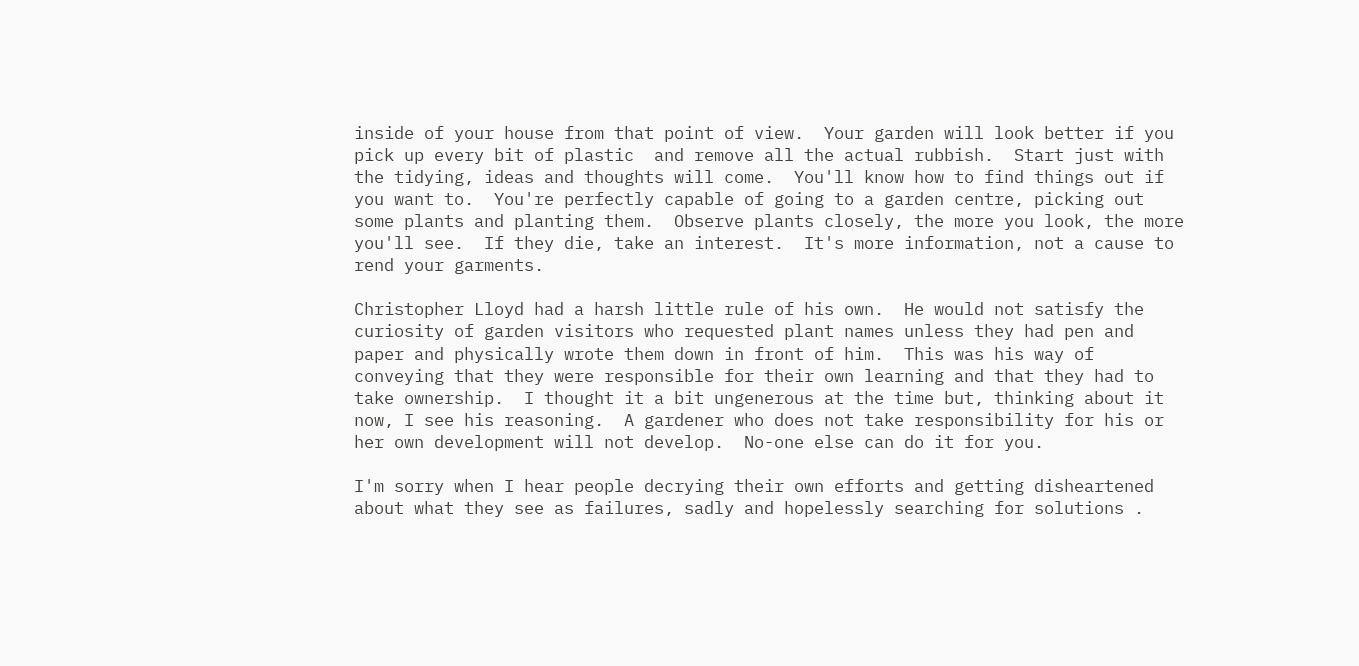inside of your house from that point of view.  Your garden will look better if you pick up every bit of plastic  and remove all the actual rubbish.  Start just with the tidying, ideas and thoughts will come.  You'll know how to find things out if you want to.  You're perfectly capable of going to a garden centre, picking out some plants and planting them.  Observe plants closely, the more you look, the more you'll see.  If they die, take an interest.  It's more information, not a cause to rend your garments.

Christopher Lloyd had a harsh little rule of his own.  He would not satisfy the curiosity of garden visitors who requested plant names unless they had pen and paper and physically wrote them down in front of him.  This was his way of conveying that they were responsible for their own learning and that they had to take ownership.  I thought it a bit ungenerous at the time but, thinking about it now, I see his reasoning.  A gardener who does not take responsibility for his or her own development will not develop.  No-one else can do it for you.

I'm sorry when I hear people decrying their own efforts and getting disheartened about what they see as failures, sadly and hopelessly searching for solutions .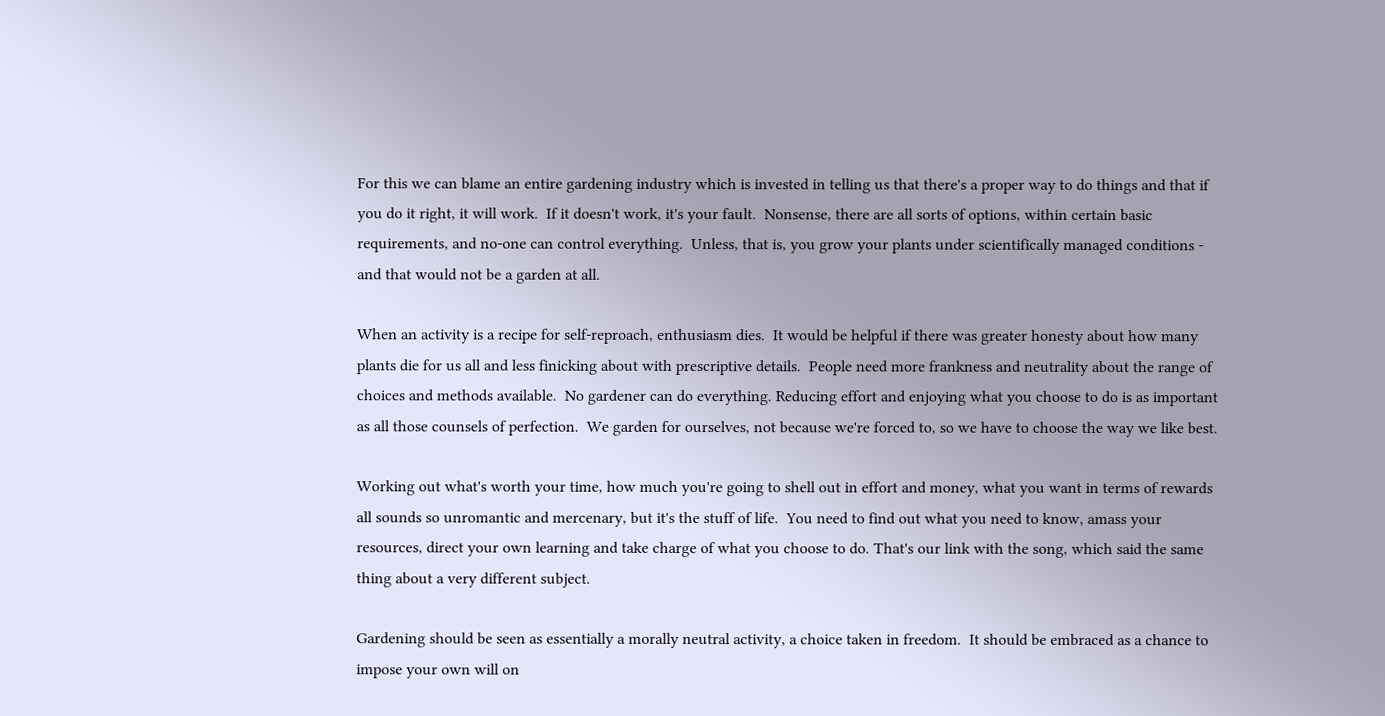For this we can blame an entire gardening industry which is invested in telling us that there's a proper way to do things and that if you do it right, it will work.  If it doesn't work, it's your fault.  Nonsense, there are all sorts of options, within certain basic requirements, and no-one can control everything.  Unless, that is, you grow your plants under scientifically managed conditions - and that would not be a garden at all.

When an activity is a recipe for self-reproach, enthusiasm dies.  It would be helpful if there was greater honesty about how many plants die for us all and less finicking about with prescriptive details.  People need more frankness and neutrality about the range of choices and methods available.  No gardener can do everything. Reducing effort and enjoying what you choose to do is as important as all those counsels of perfection.  We garden for ourselves, not because we're forced to, so we have to choose the way we like best.

Working out what's worth your time, how much you're going to shell out in effort and money, what you want in terms of rewards all sounds so unromantic and mercenary, but it's the stuff of life.  You need to find out what you need to know, amass your resources, direct your own learning and take charge of what you choose to do. That's our link with the song, which said the same thing about a very different subject.

Gardening should be seen as essentially a morally neutral activity, a choice taken in freedom.  It should be embraced as a chance to impose your own will on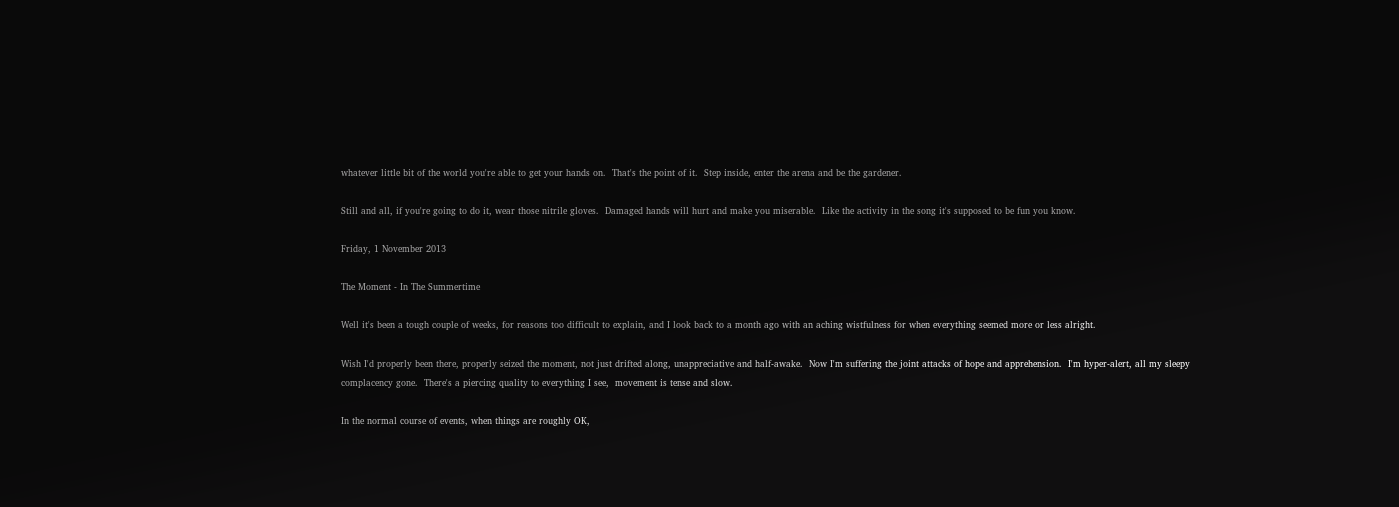whatever little bit of the world you're able to get your hands on.  That's the point of it.  Step inside, enter the arena and be the gardener.

Still and all, if you're going to do it, wear those nitrile gloves.  Damaged hands will hurt and make you miserable.  Like the activity in the song it's supposed to be fun you know.

Friday, 1 November 2013

The Moment - In The Summertime

Well it's been a tough couple of weeks, for reasons too difficult to explain, and I look back to a month ago with an aching wistfulness for when everything seemed more or less alright.

Wish I'd properly been there, properly seized the moment, not just drifted along, unappreciative and half-awake.  Now I'm suffering the joint attacks of hope and apprehension.  I'm hyper-alert, all my sleepy complacency gone.  There's a piercing quality to everything I see,  movement is tense and slow.

In the normal course of events, when things are roughly OK,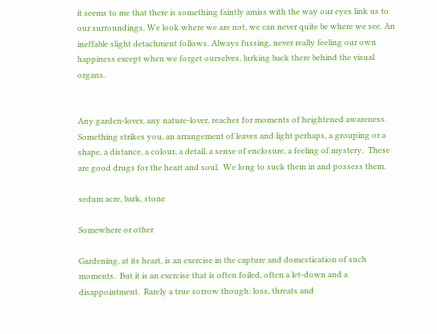it seems to me that there is something faintly amiss with the way our eyes link us to our surroundings. We look where we are not, we can never quite be where we see. An ineffable slight detachment follows. Always fussing, never really feeling our own happiness except when we forget ourselves, lurking back there behind the visual organs.


Any garden-lover, any nature-lover, reaches for moments of heightened awareness.  Something strikes you, an arrangement of leaves and light perhaps, a grouping or a shape, a distance, a colour, a detail, a sense of enclosure, a feeling of mystery.  These are good drugs for the heart and soul.  We long to suck them in and possess them.

sedum acre, bark, stone

Somewhere or other

Gardening, at its heart, is an exercise in the capture and domestication of such moments.  But it is an exercise that is often foiled, often a let-down and a disappointment.  Rarely a true sorrow though: loss, threats and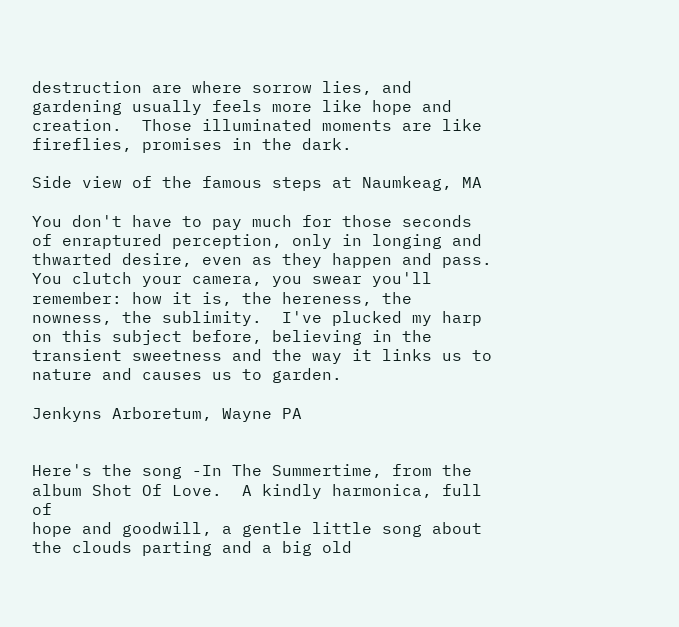destruction are where sorrow lies, and gardening usually feels more like hope and creation.  Those illuminated moments are like fireflies, promises in the dark.

Side view of the famous steps at Naumkeag, MA

You don't have to pay much for those seconds of enraptured perception, only in longing and thwarted desire, even as they happen and pass.  You clutch your camera, you swear you'll remember: how it is, the hereness, the nowness, the sublimity.  I've plucked my harp on this subject before, believing in the transient sweetness and the way it links us to nature and causes us to garden.

Jenkyns Arboretum, Wayne PA


Here's the song -In The Summertime, from the album Shot Of Love.  A kindly harmonica, full of
hope and goodwill, a gentle little song about the clouds parting and a big old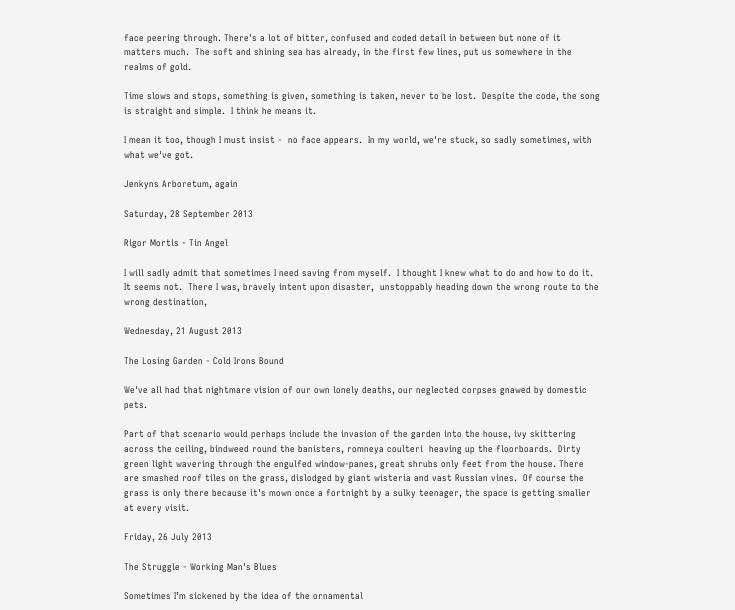face peering through. There's a lot of bitter, confused and coded detail in between but none of it matters much.  The soft and shining sea has already, in the first few lines, put us somewhere in the realms of gold.

Time slows and stops, something is given, something is taken, never to be lost.  Despite the code, the song is straight and simple.  I think he means it.

I mean it too, though I must insist -  no face appears.  In my world, we're stuck, so sadly sometimes, with what we've got.

Jenkyns Arboretum, again

Saturday, 28 September 2013

Rigor Mortis - Tin Angel

I will sadly admit that sometimes I need saving from myself.  I thought I knew what to do and how to do it.  It seems not.  There I was, bravely intent upon disaster,  unstoppably heading down the wrong route to the wrong destination,

Wednesday, 21 August 2013

The Losing Garden - Cold Irons Bound

We've all had that nightmare vision of our own lonely deaths, our neglected corpses gnawed by domestic pets.

Part of that scenario would perhaps include the invasion of the garden into the house, ivy skittering across the ceiling, bindweed round the banisters, romneya coulteri  heaving up the floorboards.  Dirty green light wavering through the engulfed window-panes, great shrubs only feet from the house. There are smashed roof tiles on the grass, dislodged by giant wisteria and vast Russian vines.  Of course the grass is only there because it's mown once a fortnight by a sulky teenager, the space is getting smaller at every visit.

Friday, 26 July 2013

The Struggle - Working Man's Blues

Sometimes I’m sickened by the idea of the ornamental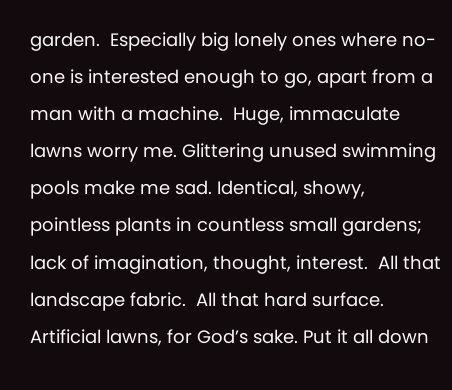garden.  Especially big lonely ones where no-one is interested enough to go, apart from a man with a machine.  Huge, immaculate lawns worry me. Glittering unused swimming pools make me sad. Identical, showy, pointless plants in countless small gardens;  lack of imagination, thought, interest.  All that landscape fabric.  All that hard surface.  Artificial lawns, for God’s sake. Put it all down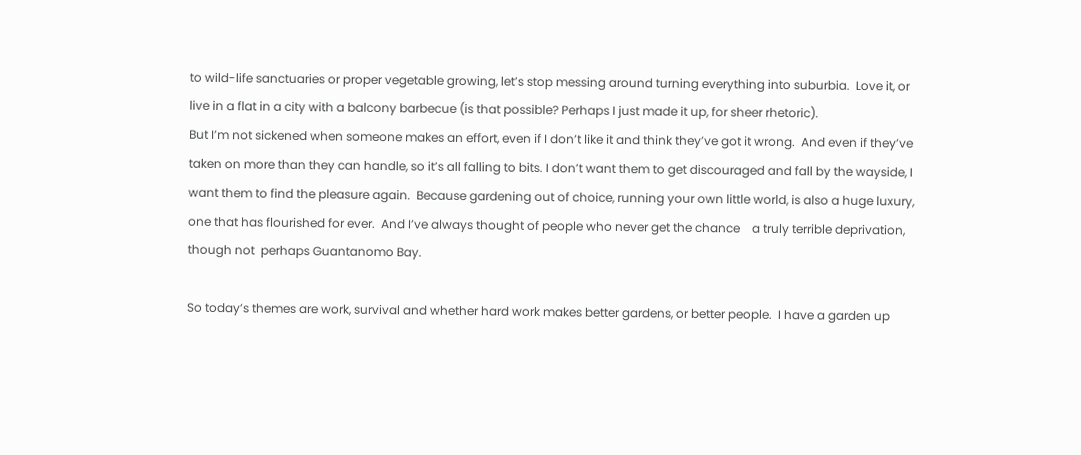to wild-life sanctuaries or proper vegetable growing, let’s stop messing around turning everything into suburbia.  Love it, or live in a flat in a city with a balcony barbecue (is that possible? Perhaps I just made it up, for sheer rhetoric).
But I’m not sickened when someone makes an effort, even if I don’t like it and think they’ve got it wrong.  And even if they’ve taken on more than they can handle, so it’s all falling to bits. I don’t want them to get discouraged and fall by the wayside, I want them to find the pleasure again.  Because gardening out of choice, running your own little world, is also a huge luxury, one that has flourished for ever.  And I’ve always thought of people who never get the chance    a truly terrible deprivation, though not  perhaps Guantanomo Bay.

So today’s themes are work, survival and whether hard work makes better gardens, or better people.  I have a garden up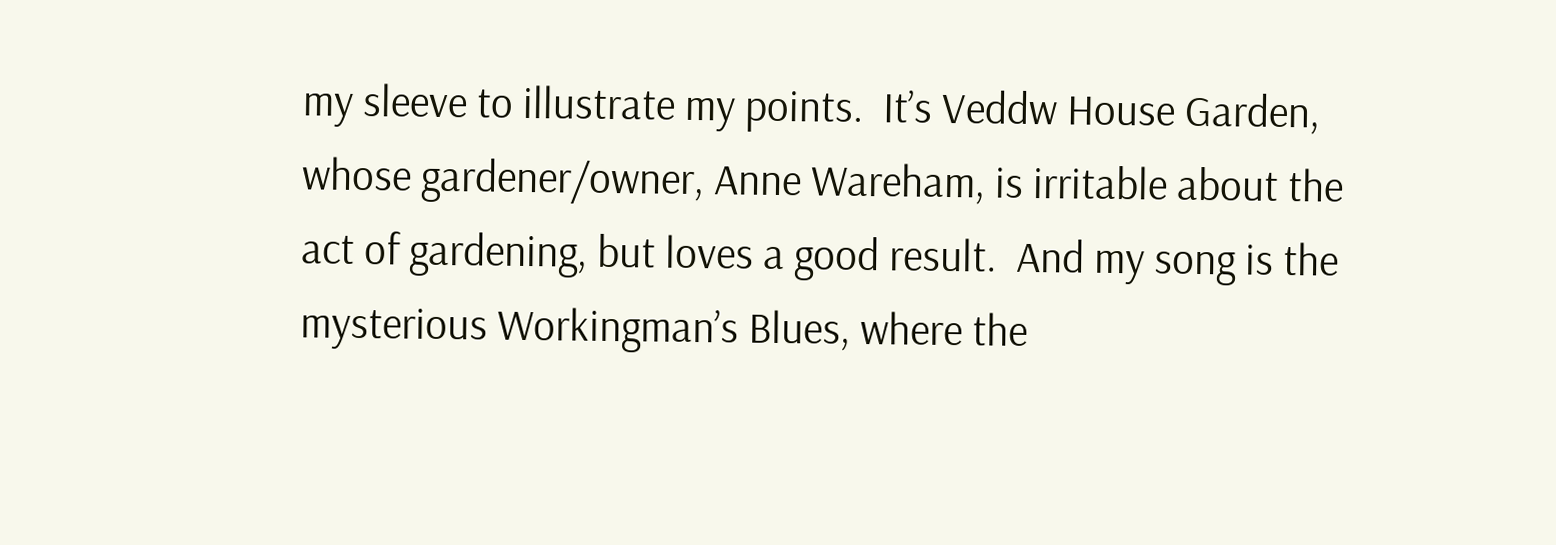my sleeve to illustrate my points.  It’s Veddw House Garden, whose gardener/owner, Anne Wareham, is irritable about the act of gardening, but loves a good result.  And my song is the mysterious Workingman’s Blues, where the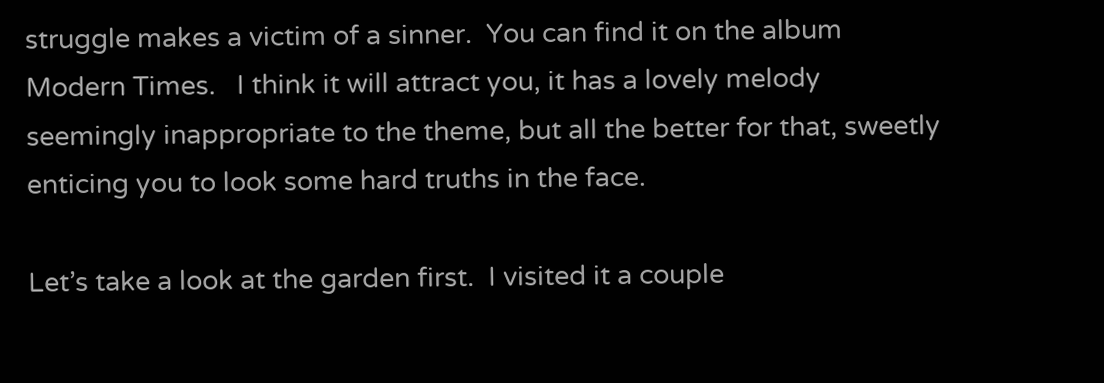struggle makes a victim of a sinner.  You can find it on the album Modern Times.   I think it will attract you, it has a lovely melody seemingly inappropriate to the theme, but all the better for that, sweetly enticing you to look some hard truths in the face.

Let’s take a look at the garden first.  I visited it a couple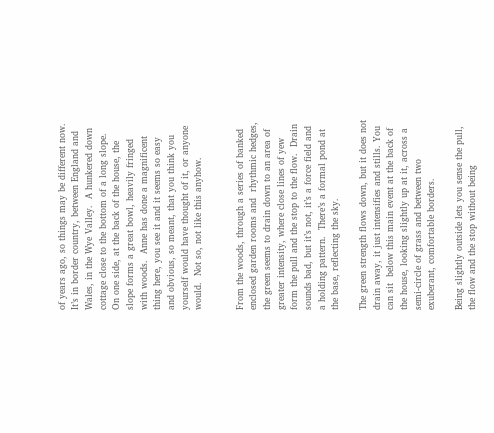of years ago, so things may be different now.  It’s in border country, between England and Wales, in the Wye Valley.  A hunkered down cottage close to the bottom of a long slope.  On one side, at the back of the house, the slope forms a great bowl, heavily fringed with woods.  Anne has done a magnificent thing here, you see it and it seems so easy and obvious, so meant, that you think you yourself would have thought of it, or anyone would.  Not so, not like this anyhow.


From the woods, through a series of banked enclosed garden rooms and  rhythmic hedges, the green seems to drain down to an area of greater intensity, where close lines of yew form the pull and the stop to the flow.  Drain sounds bad, but it’s not, it’s a force field and a holding pattern.  There’s a formal pond at the base, reflecting the sky.

The green strength flows down, but it does not drain away, it just intensifies and stills. You can sit  below this main event at the back of the house, looking slightly up at it, across a semi-circle of grass and between two exuberant, comfortable borders.

Being slightly outside lets you sense the pull, the flow and the stop without being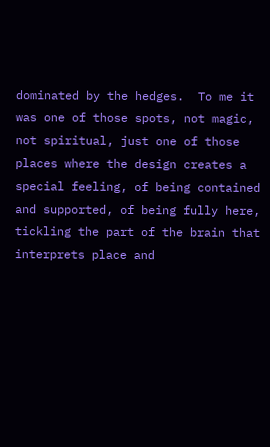dominated by the hedges.  To me it was one of those spots, not magic, not spiritual, just one of those places where the design creates a special feeling, of being contained and supported, of being fully here,  tickling the part of the brain that interprets place and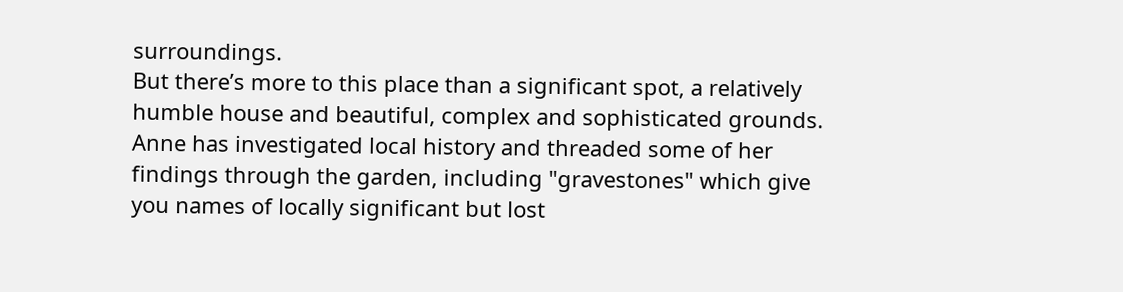surroundings.
But there’s more to this place than a significant spot, a relatively humble house and beautiful, complex and sophisticated grounds.  Anne has investigated local history and threaded some of her findings through the garden, including "gravestones" which give you names of locally significant but lost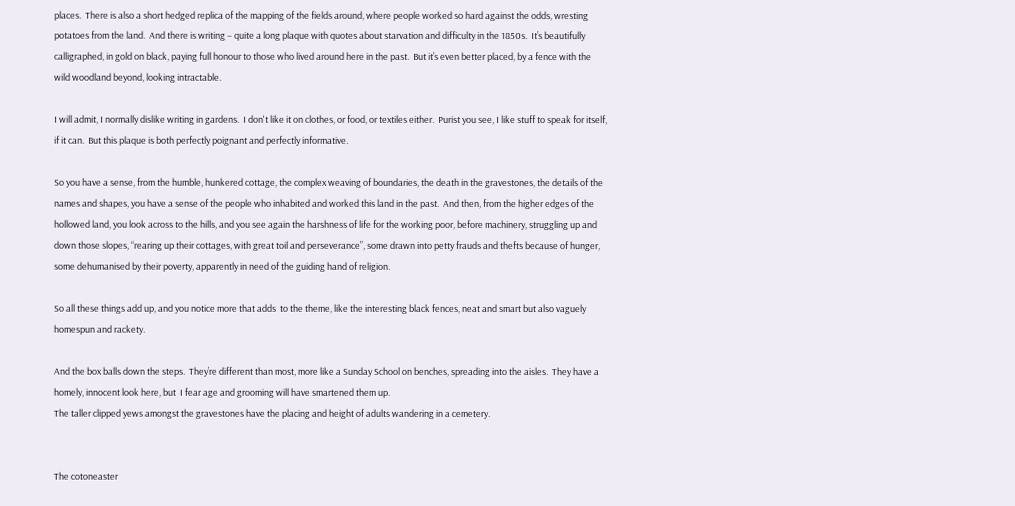places.  There is also a short hedged replica of the mapping of the fields around, where people worked so hard against the odds, wresting potatoes from the land.  And there is writing – quite a long plaque with quotes about starvation and difficulty in the 1850s.  It’s beautifully calligraphed, in gold on black, paying full honour to those who lived around here in the past.  But it’s even better placed, by a fence with the wild woodland beyond, looking intractable.

I will admit, I normally dislike writing in gardens.  I don't like it on clothes, or food, or textiles either.  Purist you see, I like stuff to speak for itself, if it can.  But this plaque is both perfectly poignant and perfectly informative.

So you have a sense, from the humble, hunkered cottage, the complex weaving of boundaries, the death in the gravestones, the details of the names and shapes, you have a sense of the people who inhabited and worked this land in the past.  And then, from the higher edges of the hollowed land, you look across to the hills, and you see again the harshness of life for the working poor, before machinery, struggling up and down those slopes, “rearing up their cottages, with great toil and perseverance”, some drawn into petty frauds and thefts because of hunger, some dehumanised by their poverty, apparently in need of the guiding hand of religion.

So all these things add up, and you notice more that adds  to the theme, like the interesting black fences, neat and smart but also vaguely homespun and rackety.

And the box balls down the steps.  They’re different than most, more like a Sunday School on benches, spreading into the aisles.  They have a homely, innocent look here, but  I fear age and grooming will have smartened them up.
The taller clipped yews amongst the gravestones have the placing and height of adults wandering in a cemetery.


The cotoneaster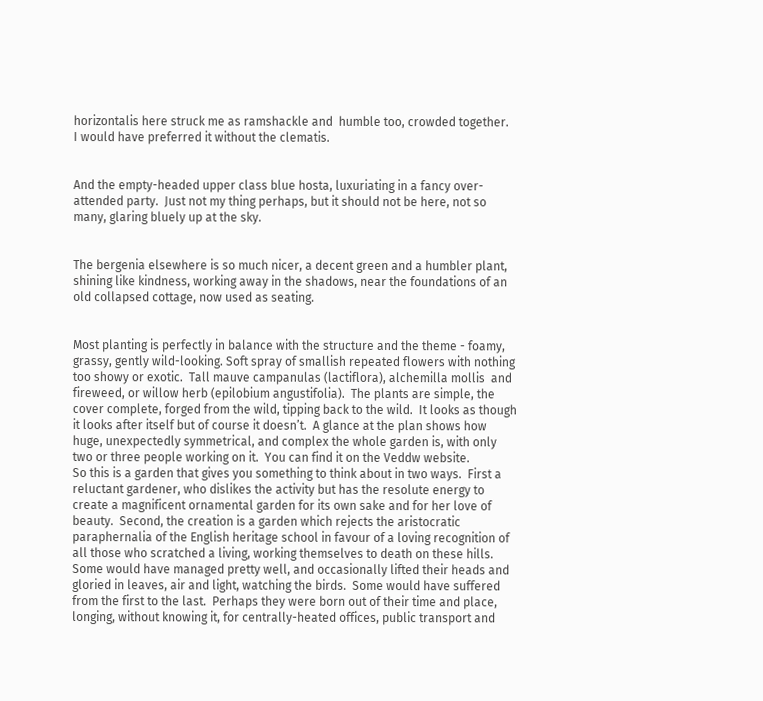horizontalis here struck me as ramshackle and  humble too, crowded together.   I would have preferred it without the clematis.


And the empty-headed upper class blue hosta, luxuriating in a fancy over-attended party.  Just not my thing perhaps, but it should not be here, not so many, glaring bluely up at the sky.


The bergenia elsewhere is so much nicer, a decent green and a humbler plant, shining like kindness, working away in the shadows, near the foundations of an old collapsed cottage, now used as seating.


Most planting is perfectly in balance with the structure and the theme - foamy, grassy, gently wild-looking. Soft spray of smallish repeated flowers with nothing too showy or exotic.  Tall mauve campanulas (lactiflora), alchemilla mollis  and fireweed, or willow herb (epilobium angustifolia).  The plants are simple, the cover complete, forged from the wild, tipping back to the wild.  It looks as though it looks after itself but of course it doesn’t.  A glance at the plan shows how huge, unexpectedly symmetrical, and complex the whole garden is, with only two or three people working on it.  You can find it on the Veddw website.
So this is a garden that gives you something to think about in two ways.  First a reluctant gardener, who dislikes the activity but has the resolute energy to create a magnificent ornamental garden for its own sake and for her love of beauty.  Second, the creation is a garden which rejects the aristocratic paraphernalia of the English heritage school in favour of a loving recognition of all those who scratched a living, working themselves to death on these hills.  Some would have managed pretty well, and occasionally lifted their heads and gloried in leaves, air and light, watching the birds.  Some would have suffered from the first to the last.  Perhaps they were born out of their time and place, longing, without knowing it, for centrally-heated offices, public transport and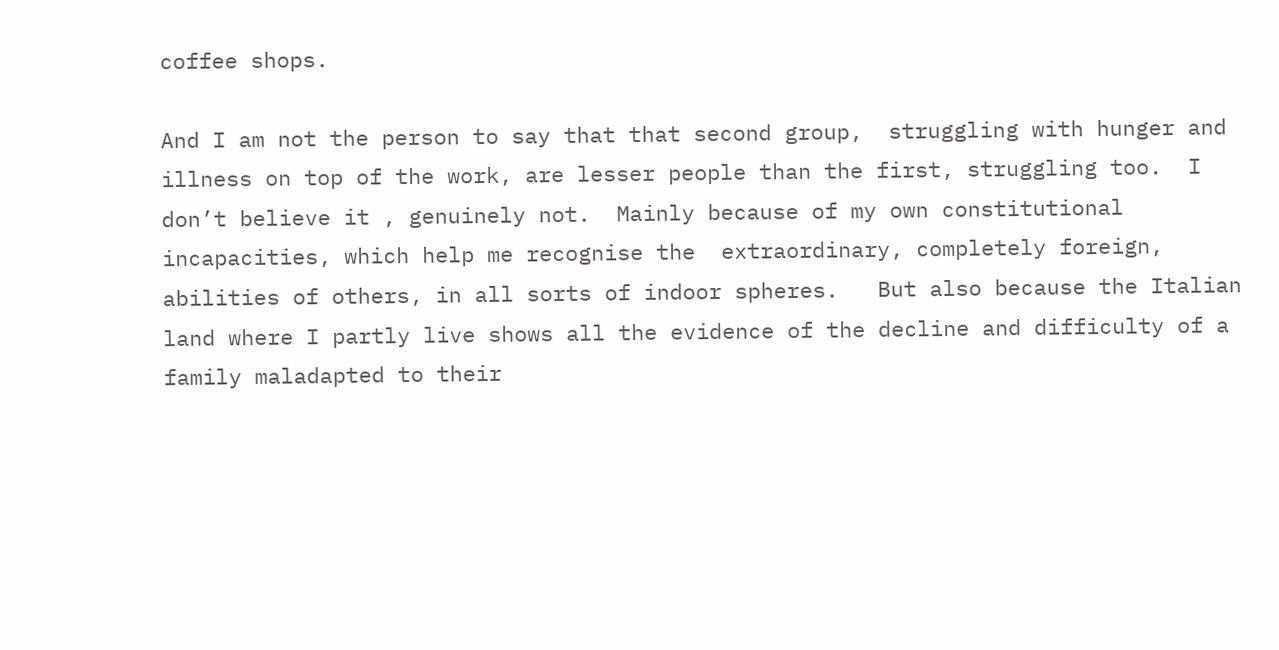coffee shops.

And I am not the person to say that that second group,  struggling with hunger and illness on top of the work, are lesser people than the first, struggling too.  I don’t believe it , genuinely not.  Mainly because of my own constitutional incapacities, which help me recognise the  extraordinary, completely foreign, abilities of others, in all sorts of indoor spheres.   But also because the Italian land where I partly live shows all the evidence of the decline and difficulty of a family maladapted to their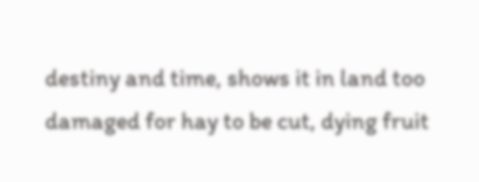destiny and time, shows it in land too damaged for hay to be cut, dying fruit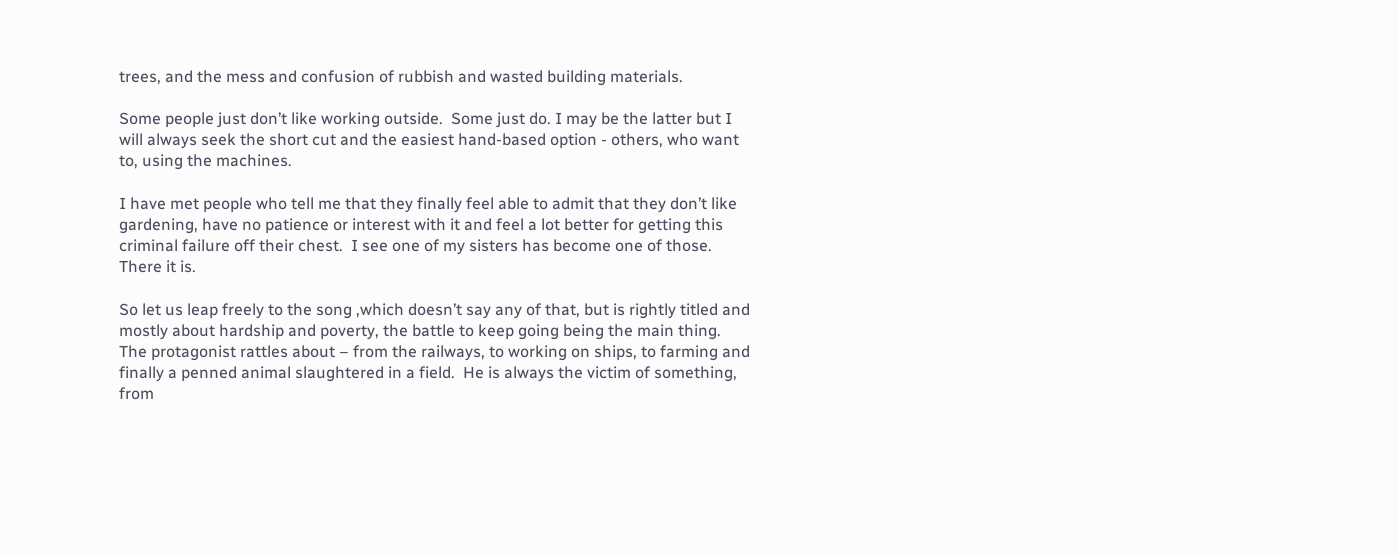trees, and the mess and confusion of rubbish and wasted building materials.

Some people just don’t like working outside.  Some just do. I may be the latter but I will always seek the short cut and the easiest hand-based option - others, who want to, using the machines.

I have met people who tell me that they finally feel able to admit that they don’t like gardening, have no patience or interest with it and feel a lot better for getting this criminal failure off their chest.  I see one of my sisters has become one of those.  There it is.

So let us leap freely to the song ,which doesn’t say any of that, but is rightly titled and mostly about hardship and poverty, the battle to keep going being the main thing.  The protagonist rattles about – from the railways, to working on ships, to farming and finally a penned animal slaughtered in a field.  He is always the victim of something, from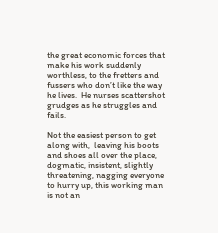the great economic forces that make his work suddenly worthless, to the fretters and fussers who don’t like the way he lives.  He nurses scattershot grudges as he struggles and fails.

Not the easiest person to get along with,  leaving his boots and shoes all over the place,  dogmatic, insistent, slightly threatening, nagging everyone to hurry up, this working man is not an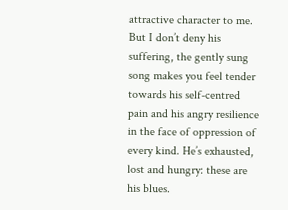attractive character to me.  But I don’t deny his suffering, the gently sung song makes you feel tender towards his self-centred pain and his angry resilience in the face of oppression of every kind. He’s exhausted, lost and hungry: these are his blues.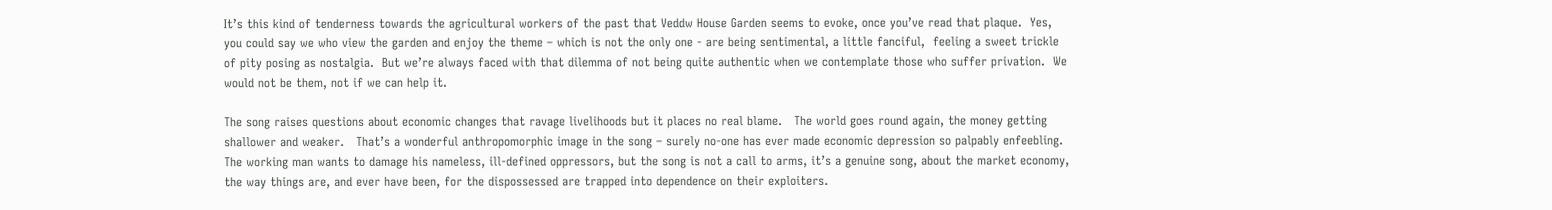It’s this kind of tenderness towards the agricultural workers of the past that Veddw House Garden seems to evoke, once you’ve read that plaque.  Yes, you could say we who view the garden and enjoy the theme – which is not the only one - are being sentimental, a little fanciful,  feeling a sweet trickle of pity posing as nostalgia.  But we’re always faced with that dilemma of not being quite authentic when we contemplate those who suffer privation.  We would not be them, not if we can help it.

The song raises questions about economic changes that ravage livelihoods but it places no real blame.   The world goes round again, the money getting shallower and weaker.   That’s a wonderful anthropomorphic image in the song – surely no-one has ever made economic depression so palpably enfeebling.  The working man wants to damage his nameless, ill-defined oppressors, but the song is not a call to arms, it’s a genuine song, about the market economy, the way things are, and ever have been, for the dispossessed are trapped into dependence on their exploiters.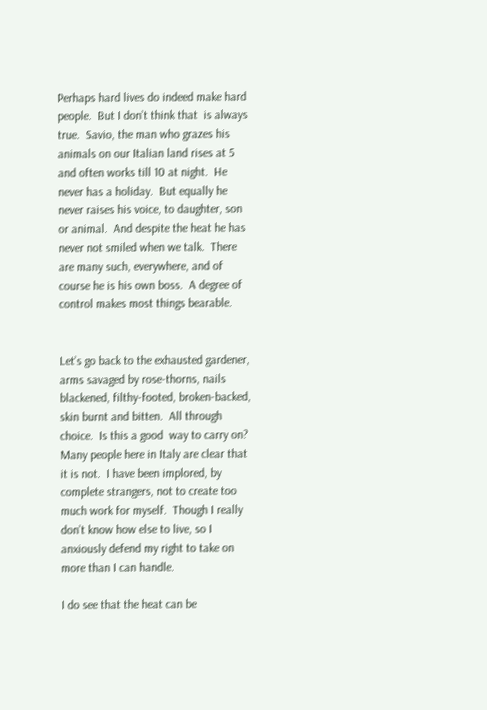Perhaps hard lives do indeed make hard people.  But I don’t think that  is always true.  Savio, the man who grazes his animals on our Italian land rises at 5 and often works till 10 at night.  He never has a holiday.  But equally he never raises his voice, to daughter, son or animal.  And despite the heat he has never not smiled when we talk.  There are many such, everywhere, and of course he is his own boss.  A degree of control makes most things bearable.


Let’s go back to the exhausted gardener, arms savaged by rose-thorns, nails blackened, filthy-footed, broken-backed, skin burnt and bitten.  All through choice.  Is this a good  way to carry on?   Many people here in Italy are clear that it is not.  I have been implored, by complete strangers, not to create too much work for myself.  Though I really don’t know how else to live, so I anxiously defend my right to take on more than I can handle.

I do see that the heat can be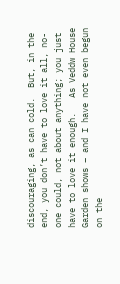discouraging, as can cold.  But, in the end, you don’t have to love it all, no-one could, not about anything; you just have to love it enough.   As Veddw House Garden shows – and I have not even begun on the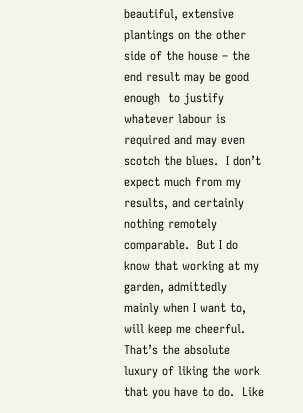beautiful, extensive plantings on the other side of the house – the end result may be good enough  to justify whatever labour is required and may even scotch the blues.  I don’t expect much from my results, and certainly nothing remotely comparable.  But I do know that working at my garden, admittedly mainly when I want to, will keep me cheerful.  That’s the absolute luxury of liking the work that you have to do.  Like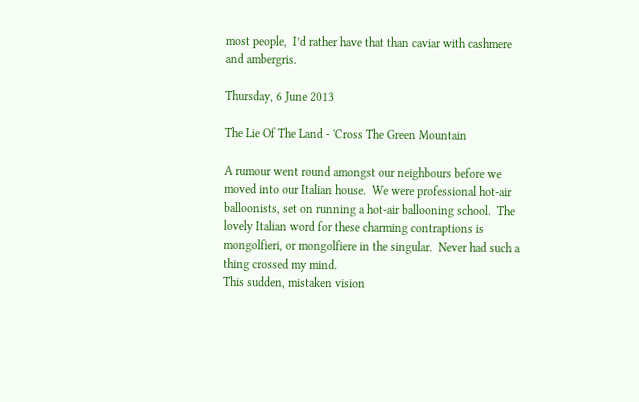most people,  I’d rather have that than caviar with cashmere and ambergris.

Thursday, 6 June 2013

The Lie Of The Land - 'Cross The Green Mountain

A rumour went round amongst our neighbours before we moved into our Italian house.  We were professional hot-air balloonists, set on running a hot-air ballooning school.  The lovely Italian word for these charming contraptions is mongolfieri, or mongolfiere in the singular.  Never had such a thing crossed my mind.
This sudden, mistaken vision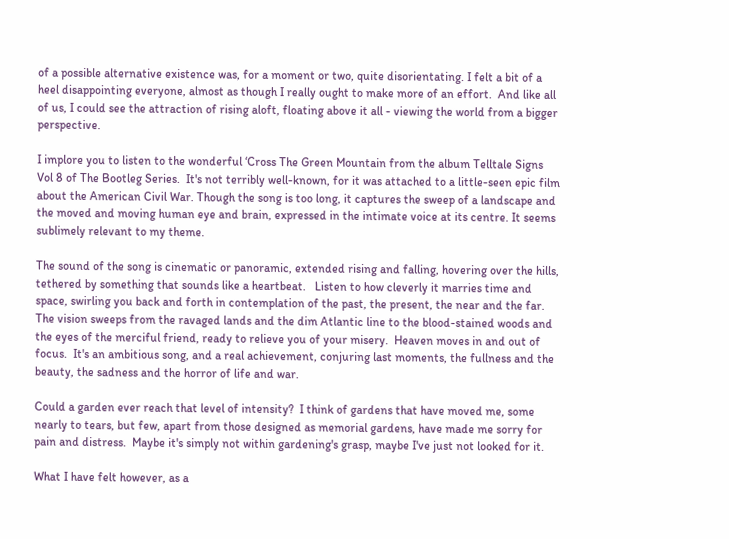of a possible alternative existence was, for a moment or two, quite disorientating. I felt a bit of a heel disappointing everyone, almost as though I really ought to make more of an effort.  And like all of us, I could see the attraction of rising aloft, floating above it all - viewing the world from a bigger perspective.

I implore you to listen to the wonderful ‘Cross The Green Mountain from the album Telltale Signs Vol 8 of The Bootleg Series.  It's not terribly well-known, for it was attached to a little-seen epic film about the American Civil War. Though the song is too long, it captures the sweep of a landscape and the moved and moving human eye and brain, expressed in the intimate voice at its centre. It seems sublimely relevant to my theme.

The sound of the song is cinematic or panoramic, extended rising and falling, hovering over the hills, tethered by something that sounds like a heartbeat.   Listen to how cleverly it marries time and space, swirling you back and forth in contemplation of the past, the present, the near and the far.  The vision sweeps from the ravaged lands and the dim Atlantic line to the blood-stained woods and the eyes of the merciful friend, ready to relieve you of your misery.  Heaven moves in and out of focus.  It's an ambitious song, and a real achievement, conjuring last moments, the fullness and the beauty, the sadness and the horror of life and war.

Could a garden ever reach that level of intensity?  I think of gardens that have moved me, some nearly to tears, but few, apart from those designed as memorial gardens, have made me sorry for pain and distress.  Maybe it's simply not within gardening's grasp, maybe I've just not looked for it.

What I have felt however, as a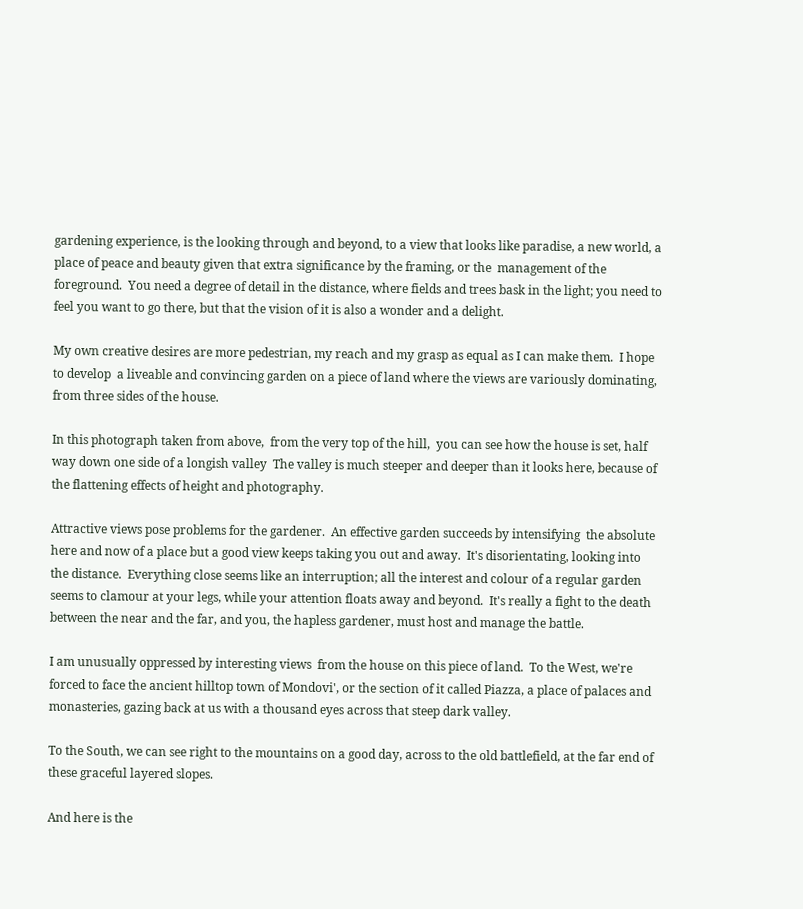gardening experience, is the looking through and beyond, to a view that looks like paradise, a new world, a place of peace and beauty given that extra significance by the framing, or the  management of the foreground.  You need a degree of detail in the distance, where fields and trees bask in the light; you need to feel you want to go there, but that the vision of it is also a wonder and a delight.

My own creative desires are more pedestrian, my reach and my grasp as equal as I can make them.  I hope to develop  a liveable and convincing garden on a piece of land where the views are variously dominating, from three sides of the house.

In this photograph taken from above,  from the very top of the hill,  you can see how the house is set, half way down one side of a longish valley  The valley is much steeper and deeper than it looks here, because of the flattening effects of height and photography.

Attractive views pose problems for the gardener.  An effective garden succeeds by intensifying  the absolute here and now of a place but a good view keeps taking you out and away.  It's disorientating, looking into the distance.  Everything close seems like an interruption; all the interest and colour of a regular garden seems to clamour at your legs, while your attention floats away and beyond.  It's really a fight to the death between the near and the far, and you, the hapless gardener, must host and manage the battle.

I am unusually oppressed by interesting views  from the house on this piece of land.  To the West, we're forced to face the ancient hilltop town of Mondovi', or the section of it called Piazza, a place of palaces and monasteries, gazing back at us with a thousand eyes across that steep dark valley.

To the South, we can see right to the mountains on a good day, across to the old battlefield, at the far end of these graceful layered slopes.

And here is the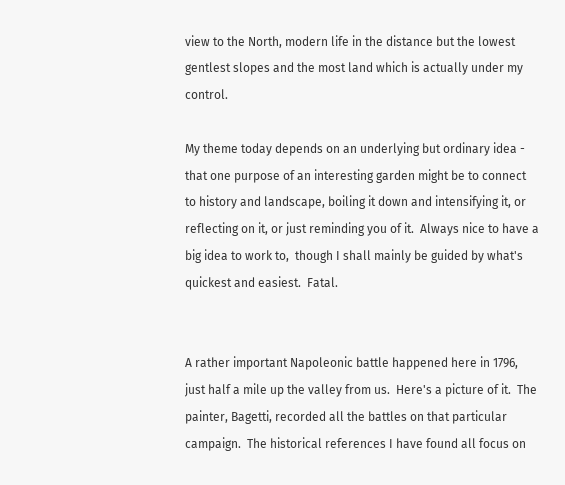view to the North, modern life in the distance but the lowest gentlest slopes and the most land which is actually under my control.

My theme today depends on an underlying but ordinary idea - that one purpose of an interesting garden might be to connect to history and landscape, boiling it down and intensifying it, or reflecting on it, or just reminding you of it.  Always nice to have a big idea to work to,  though I shall mainly be guided by what's quickest and easiest.  Fatal.


A rather important Napoleonic battle happened here in 1796, just half a mile up the valley from us.  Here's a picture of it.  The painter, Bagetti, recorded all the battles on that particular campaign.  The historical references I have found all focus on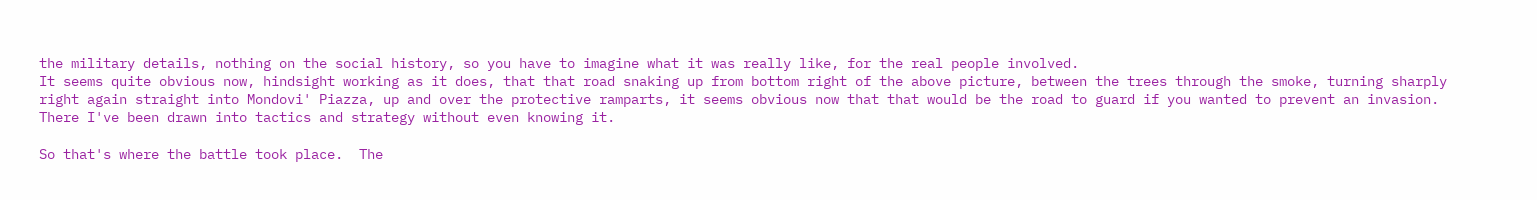the military details, nothing on the social history, so you have to imagine what it was really like, for the real people involved.
It seems quite obvious now, hindsight working as it does, that that road snaking up from bottom right of the above picture, between the trees through the smoke, turning sharply right again straight into Mondovi' Piazza, up and over the protective ramparts, it seems obvious now that that would be the road to guard if you wanted to prevent an invasion.  There I've been drawn into tactics and strategy without even knowing it.

So that's where the battle took place.  The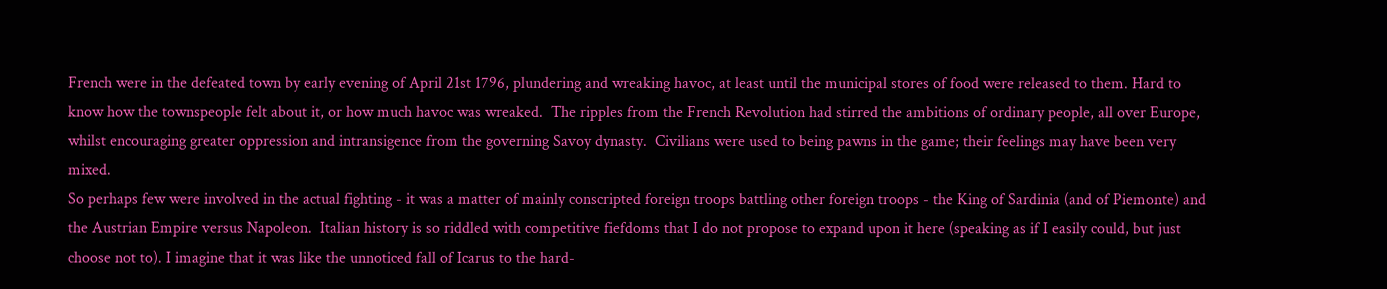French were in the defeated town by early evening of April 21st 1796, plundering and wreaking havoc, at least until the municipal stores of food were released to them. Hard to know how the townspeople felt about it, or how much havoc was wreaked.  The ripples from the French Revolution had stirred the ambitions of ordinary people, all over Europe, whilst encouraging greater oppression and intransigence from the governing Savoy dynasty.  Civilians were used to being pawns in the game; their feelings may have been very mixed.
So perhaps few were involved in the actual fighting - it was a matter of mainly conscripted foreign troops battling other foreign troops - the King of Sardinia (and of Piemonte) and the Austrian Empire versus Napoleon.  Italian history is so riddled with competitive fiefdoms that I do not propose to expand upon it here (speaking as if I easily could, but just choose not to). I imagine that it was like the unnoticed fall of Icarus to the hard-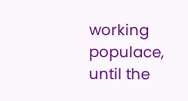working populace, until the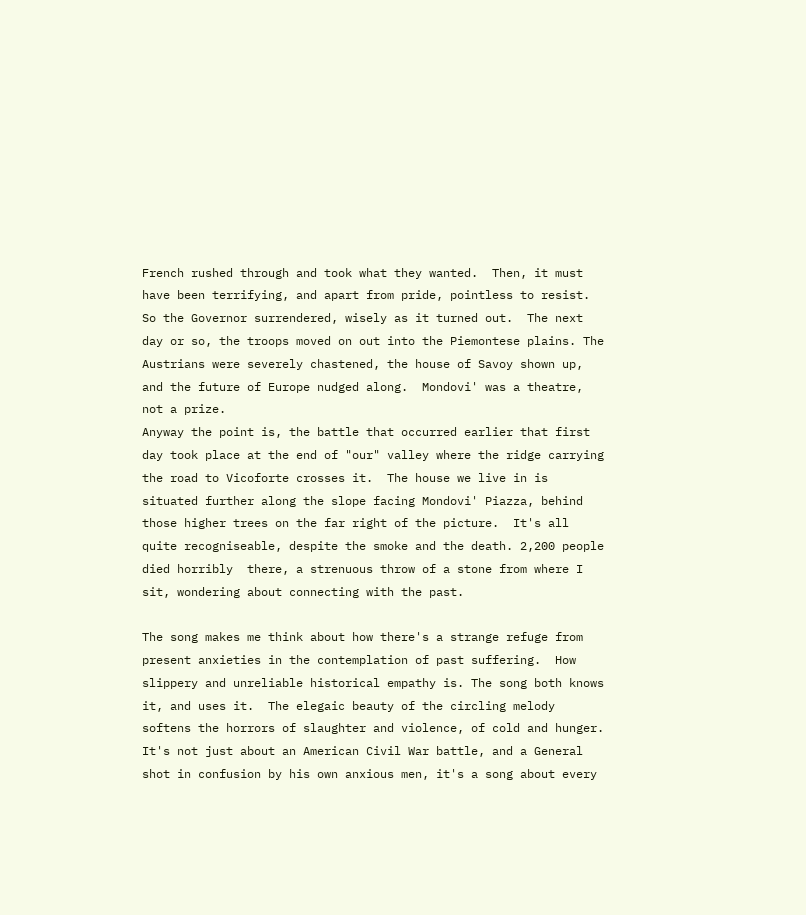French rushed through and took what they wanted.  Then, it must have been terrifying, and apart from pride, pointless to resist.  So the Governor surrendered, wisely as it turned out.  The next day or so, the troops moved on out into the Piemontese plains. The Austrians were severely chastened, the house of Savoy shown up, and the future of Europe nudged along.  Mondovi' was a theatre, not a prize.
Anyway the point is, the battle that occurred earlier that first day took place at the end of "our" valley where the ridge carrying the road to Vicoforte crosses it.  The house we live in is situated further along the slope facing Mondovi' Piazza, behind those higher trees on the far right of the picture.  It's all quite recogniseable, despite the smoke and the death. 2,200 people died horribly  there, a strenuous throw of a stone from where I sit, wondering about connecting with the past.

The song makes me think about how there's a strange refuge from present anxieties in the contemplation of past suffering.  How slippery and unreliable historical empathy is. The song both knows it, and uses it.  The elegaic beauty of the circling melody softens the horrors of slaughter and violence, of cold and hunger.  It's not just about an American Civil War battle, and a General shot in confusion by his own anxious men, it's a song about every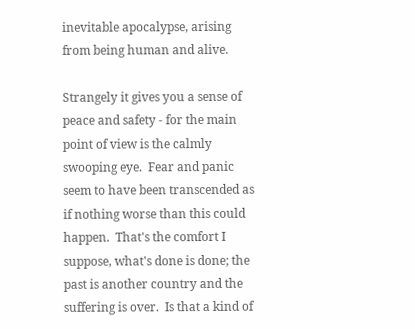inevitable apocalypse, arising from being human and alive.

Strangely it gives you a sense of peace and safety - for the main point of view is the calmly swooping eye.  Fear and panic seem to have been transcended as if nothing worse than this could happen.  That's the comfort I suppose, what's done is done; the past is another country and the suffering is over.  Is that a kind of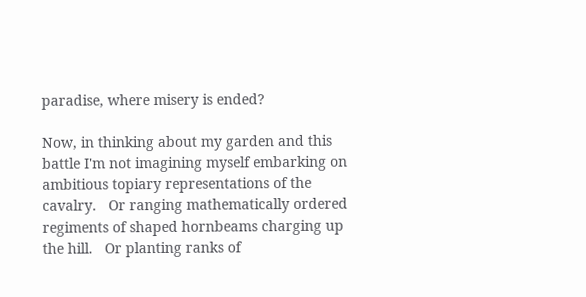paradise, where misery is ended?

Now, in thinking about my garden and this battle I'm not imagining myself embarking on ambitious topiary representations of the cavalry.   Or ranging mathematically ordered regiments of shaped hornbeams charging up the hill.   Or planting ranks of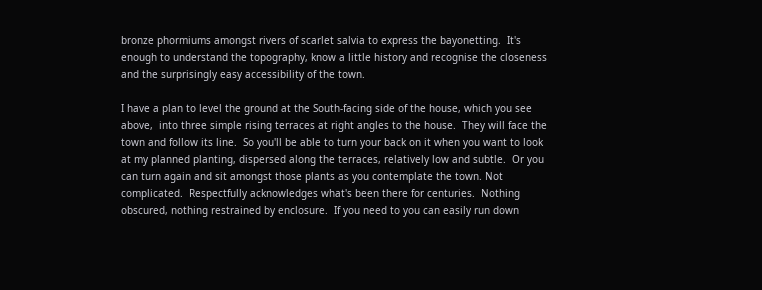bronze phormiums amongst rivers of scarlet salvia to express the bayonetting.  It's enough to understand the topography, know a little history and recognise the closeness and the surprisingly easy accessibility of the town.

I have a plan to level the ground at the South-facing side of the house, which you see above,  into three simple rising terraces at right angles to the house.  They will face the town and follow its line.  So you'll be able to turn your back on it when you want to look at my planned planting, dispersed along the terraces, relatively low and subtle.  Or you can turn again and sit amongst those plants as you contemplate the town. Not complicated.  Respectfully acknowledges what's been there for centuries.  Nothing obscured, nothing restrained by enclosure.  If you need to you can easily run down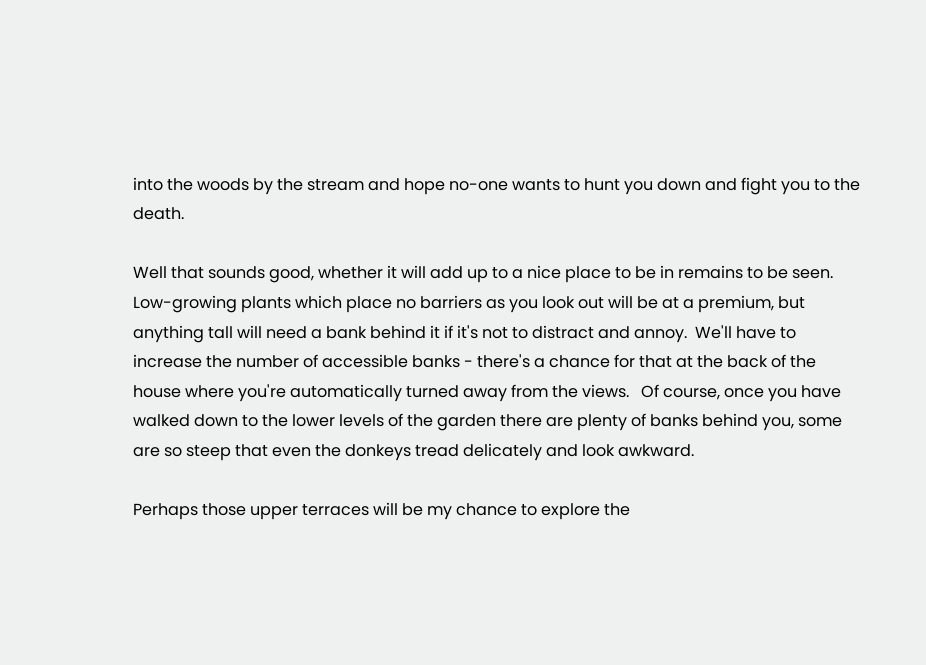into the woods by the stream and hope no-one wants to hunt you down and fight you to the death.

Well that sounds good, whether it will add up to a nice place to be in remains to be seen. Low-growing plants which place no barriers as you look out will be at a premium, but anything tall will need a bank behind it if it's not to distract and annoy.  We'll have to increase the number of accessible banks - there's a chance for that at the back of the house where you're automatically turned away from the views.   Of course, once you have walked down to the lower levels of the garden there are plenty of banks behind you, some are so steep that even the donkeys tread delicately and look awkward.

Perhaps those upper terraces will be my chance to explore the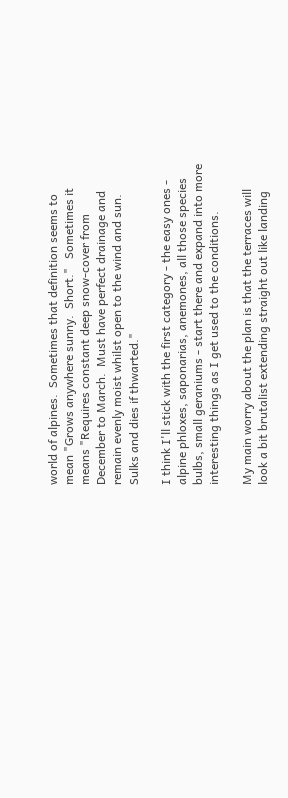world of alpines.  Sometimes that definition seems to mean "Grows anywhere sunny.  Short."   Sometimes it means "Requires constant deep snow-cover from December to March.  Must have perfect drainage and remain evenly moist whilst open to the wind and sun. Sulks and dies if thwarted."

I think I'll stick with the first category - the easy ones - alpine phloxes, saponarias, anemones, all those species bulbs, small geraniums - start there and expand into more interesting things as I get used to the conditions.

My main worry about the plan is that the terraces will look a bit brutalist extending straight out like landing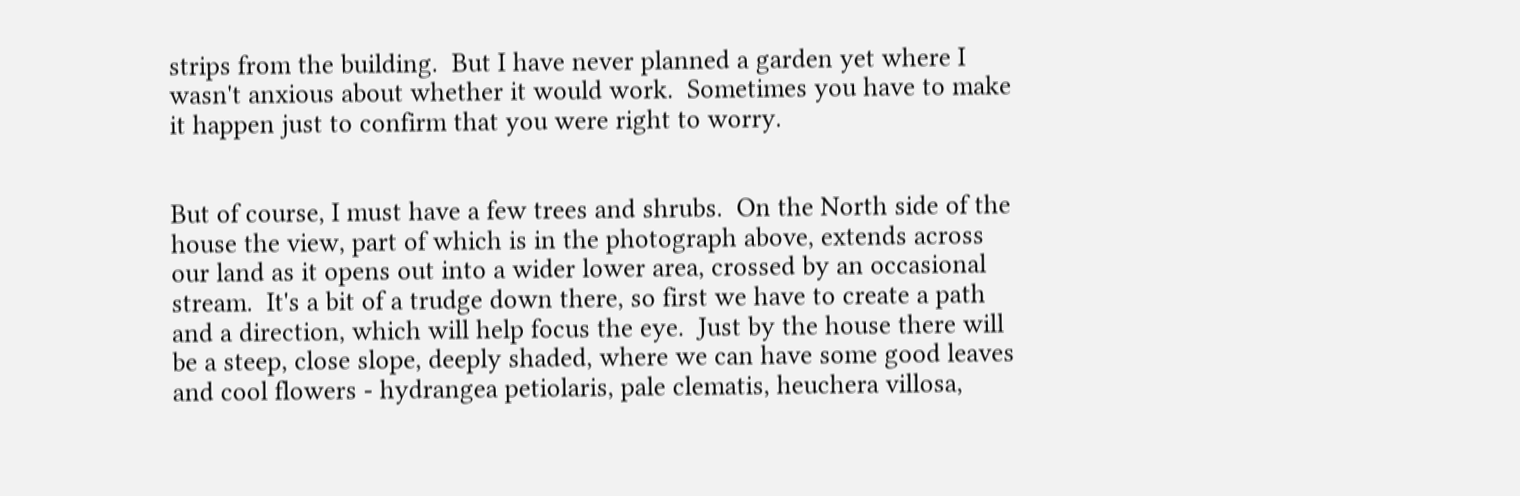strips from the building.  But I have never planned a garden yet where I wasn't anxious about whether it would work.  Sometimes you have to make it happen just to confirm that you were right to worry.


But of course, I must have a few trees and shrubs.  On the North side of the house the view, part of which is in the photograph above, extends across our land as it opens out into a wider lower area, crossed by an occasional stream.  It's a bit of a trudge down there, so first we have to create a path and a direction, which will help focus the eye.  Just by the house there will be a steep, close slope, deeply shaded, where we can have some good leaves and cool flowers - hydrangea petiolaris, pale clematis, heuchera villosa,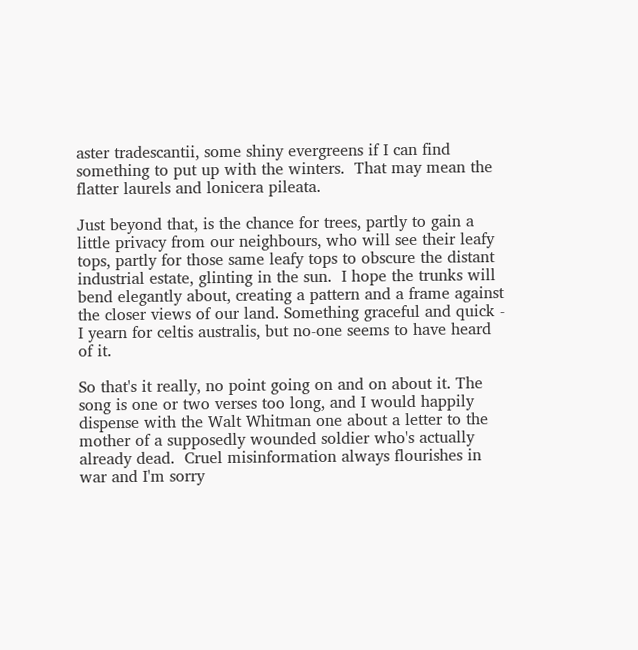aster tradescantii, some shiny evergreens if I can find something to put up with the winters.  That may mean the flatter laurels and lonicera pileata.

Just beyond that, is the chance for trees, partly to gain a little privacy from our neighbours, who will see their leafy tops, partly for those same leafy tops to obscure the distant industrial estate, glinting in the sun.  I hope the trunks will bend elegantly about, creating a pattern and a frame against the closer views of our land. Something graceful and quick - I yearn for celtis australis, but no-one seems to have heard of it.

So that's it really, no point going on and on about it. The song is one or two verses too long, and I would happily dispense with the Walt Whitman one about a letter to the mother of a supposedly wounded soldier who's actually already dead.  Cruel misinformation always flourishes in war and I'm sorry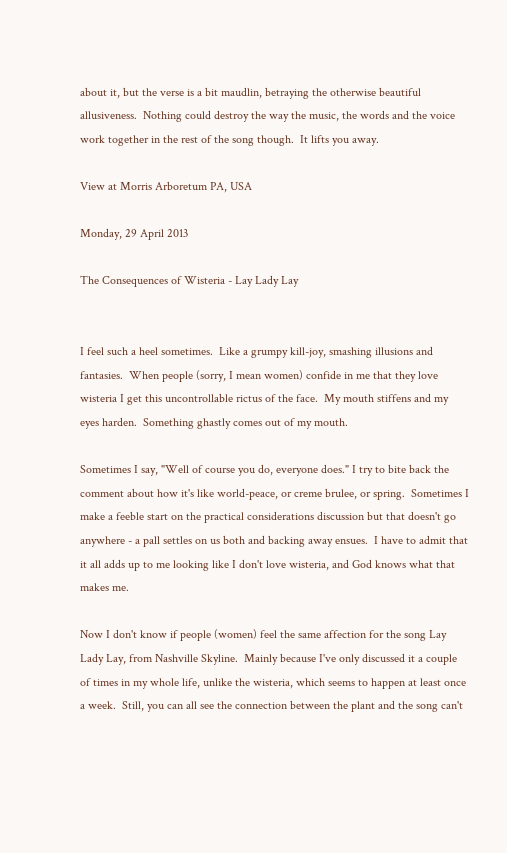about it, but the verse is a bit maudlin, betraying the otherwise beautiful allusiveness.  Nothing could destroy the way the music, the words and the voice work together in the rest of the song though.  It lifts you away.

View at Morris Arboretum PA, USA

Monday, 29 April 2013

The Consequences of Wisteria - Lay Lady Lay


I feel such a heel sometimes.  Like a grumpy kill-joy, smashing illusions and fantasies.  When people (sorry, I mean women) confide in me that they love wisteria I get this uncontrollable rictus of the face.  My mouth stiffens and my eyes harden.  Something ghastly comes out of my mouth.

Sometimes I say, "Well of course you do, everyone does." I try to bite back the comment about how it's like world-peace, or creme brulee, or spring.  Sometimes I make a feeble start on the practical considerations discussion but that doesn't go anywhere - a pall settles on us both and backing away ensues.  I have to admit that it all adds up to me looking like I don't love wisteria, and God knows what that makes me.

Now I don't know if people (women) feel the same affection for the song Lay Lady Lay, from Nashville Skyline.  Mainly because I've only discussed it a couple of times in my whole life, unlike the wisteria, which seems to happen at least once a week.  Still, you can all see the connection between the plant and the song can't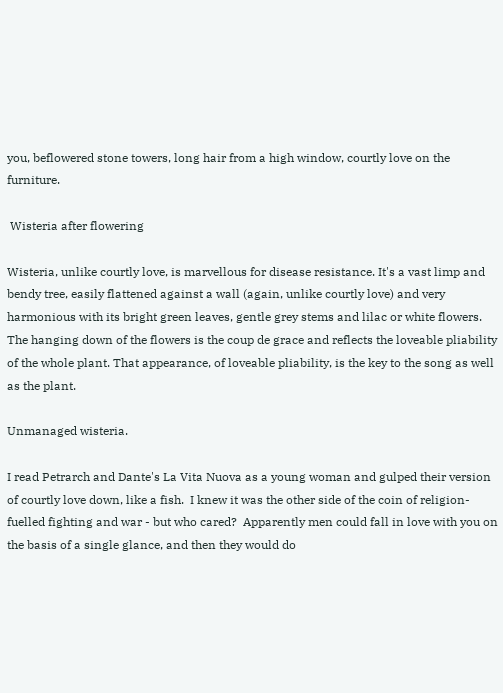you, beflowered stone towers, long hair from a high window, courtly love on the furniture.

 Wisteria after flowering

Wisteria, unlike courtly love, is marvellous for disease resistance. It's a vast limp and bendy tree, easily flattened against a wall (again, unlike courtly love) and very harmonious with its bright green leaves, gentle grey stems and lilac or white flowers.  The hanging down of the flowers is the coup de grace and reflects the loveable pliability of the whole plant. That appearance, of loveable pliability, is the key to the song as well as the plant.

Unmanaged wisteria.

I read Petrarch and Dante's La Vita Nuova as a young woman and gulped their version of courtly love down, like a fish.  I knew it was the other side of the coin of religion-fuelled fighting and war - but who cared?  Apparently men could fall in love with you on the basis of a single glance, and then they would do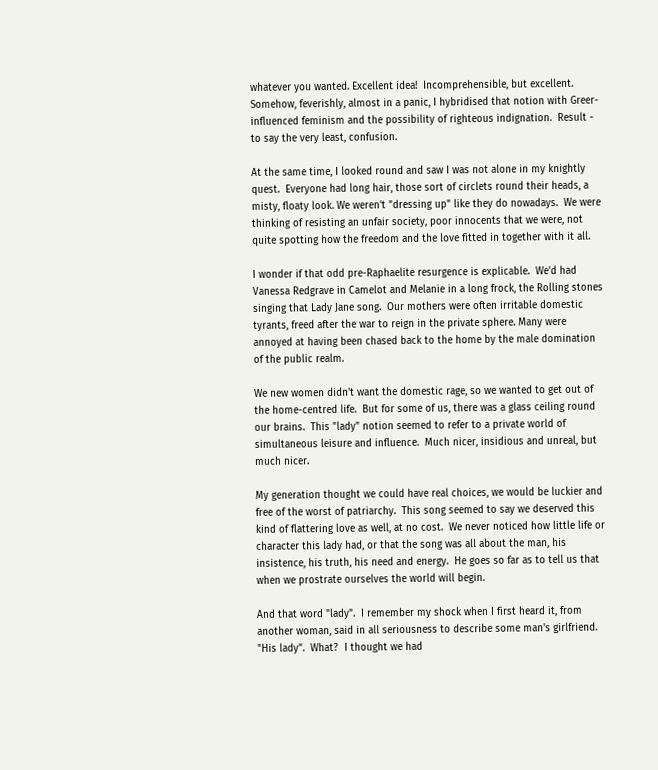whatever you wanted. Excellent idea!  Incomprehensible, but excellent.  Somehow, feverishly, almost in a panic, I hybridised that notion with Greer-influenced feminism and the possibility of righteous indignation.  Result - to say the very least, confusion.

At the same time, I looked round and saw I was not alone in my knightly quest.  Everyone had long hair, those sort of circlets round their heads, a misty, floaty look. We weren't "dressing up" like they do nowadays.  We were thinking of resisting an unfair society, poor innocents that we were, not quite spotting how the freedom and the love fitted in together with it all.

I wonder if that odd pre-Raphaelite resurgence is explicable.  We'd had Vanessa Redgrave in Camelot and Melanie in a long frock, the Rolling stones singing that Lady Jane song.  Our mothers were often irritable domestic tyrants, freed after the war to reign in the private sphere. Many were annoyed at having been chased back to the home by the male domination of the public realm.

We new women didn't want the domestic rage, so we wanted to get out of the home-centred life.  But for some of us, there was a glass ceiling round our brains.  This "lady" notion seemed to refer to a private world of simultaneous leisure and influence.  Much nicer, insidious and unreal, but much nicer.

My generation thought we could have real choices, we would be luckier and free of the worst of patriarchy.  This song seemed to say we deserved this kind of flattering love as well, at no cost.  We never noticed how little life or character this lady had, or that the song was all about the man, his insistence, his truth, his need and energy.  He goes so far as to tell us that when we prostrate ourselves the world will begin.

And that word "lady".  I remember my shock when I first heard it, from another woman, said in all seriousness to describe some man's girlfriend.  "His lady".  What?  I thought we had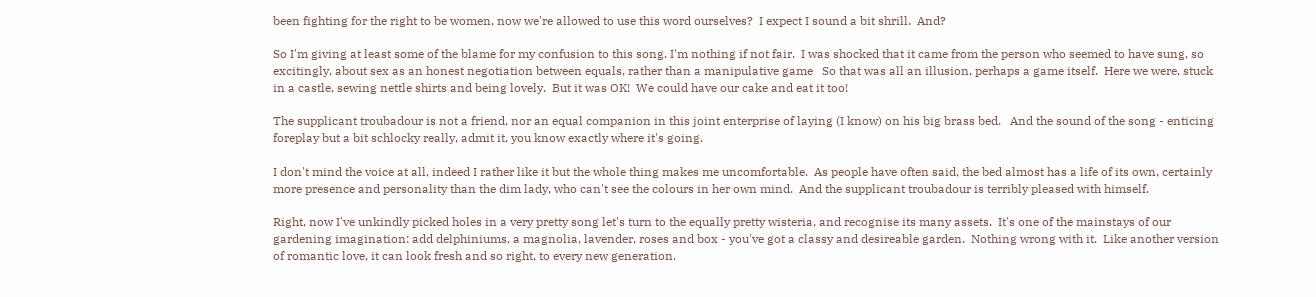been fighting for the right to be women, now we're allowed to use this word ourselves?  I expect I sound a bit shrill.  And?

So I'm giving at least some of the blame for my confusion to this song. I'm nothing if not fair.  I was shocked that it came from the person who seemed to have sung, so excitingly, about sex as an honest negotiation between equals, rather than a manipulative game   So that was all an illusion, perhaps a game itself.  Here we were, stuck in a castle, sewing nettle shirts and being lovely.  But it was OK!  We could have our cake and eat it too!

The supplicant troubadour is not a friend, nor an equal companion in this joint enterprise of laying (I know) on his big brass bed.   And the sound of the song - enticing foreplay but a bit schlocky really, admit it, you know exactly where it's going.

I don't mind the voice at all, indeed I rather like it but the whole thing makes me uncomfortable.  As people have often said, the bed almost has a life of its own, certainly more presence and personality than the dim lady, who can't see the colours in her own mind.  And the supplicant troubadour is terribly pleased with himself.

Right, now I've unkindly picked holes in a very pretty song let's turn to the equally pretty wisteria, and recognise its many assets.  It's one of the mainstays of our gardening imagination: add delphiniums, a magnolia, lavender, roses and box - you've got a classy and desireable garden.  Nothing wrong with it.  Like another version of romantic love, it can look fresh and so right, to every new generation.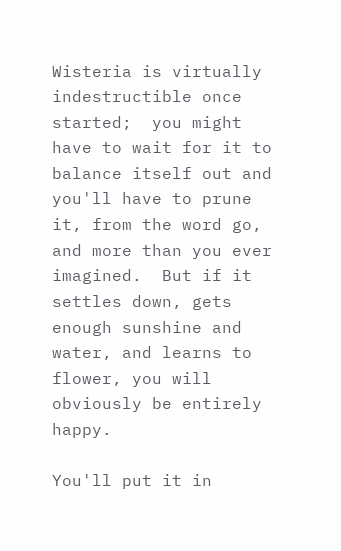Wisteria is virtually indestructible once started;  you might have to wait for it to balance itself out and you'll have to prune it, from the word go, and more than you ever imagined.  But if it settles down, gets enough sunshine and water, and learns to flower, you will obviously be entirely happy.

You'll put it in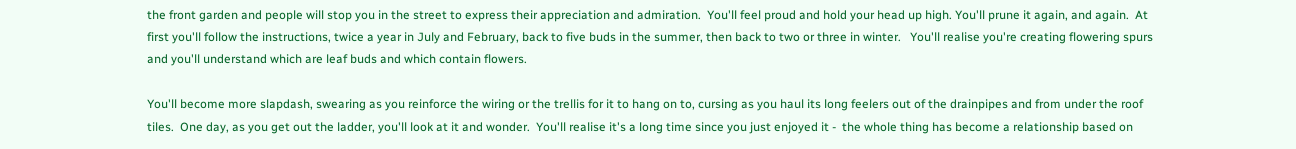the front garden and people will stop you in the street to express their appreciation and admiration.  You'll feel proud and hold your head up high. You'll prune it again, and again.  At first you'll follow the instructions, twice a year in July and February, back to five buds in the summer, then back to two or three in winter.   You'll realise you're creating flowering spurs and you'll understand which are leaf buds and which contain flowers.

You'll become more slapdash, swearing as you reinforce the wiring or the trellis for it to hang on to, cursing as you haul its long feelers out of the drainpipes and from under the roof tiles.  One day, as you get out the ladder, you'll look at it and wonder.  You'll realise it's a long time since you just enjoyed it -  the whole thing has become a relationship based on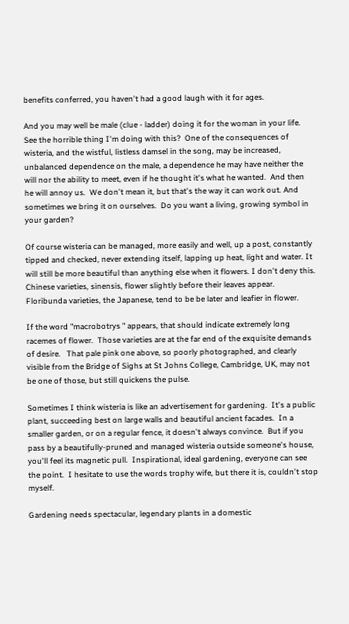benefits conferred, you haven't had a good laugh with it for ages.

And you may well be male (clue - ladder) doing it for the woman in your life.  See the horrible thing I'm doing with this?  One of the consequences of wisteria, and the wistful, listless damsel in the song, may be increased, unbalanced dependence on the male, a dependence he may have neither the will nor the ability to meet, even if he thought it's what he wanted.  And then he will annoy us.  We don't mean it, but that's the way it can work out. And sometimes we bring it on ourselves.  Do you want a living, growing symbol in your garden?

Of course wisteria can be managed, more easily and well, up a post, constantly tipped and checked, never extending itself, lapping up heat, light and water. It will still be more beautiful than anything else when it flowers. I don't deny this. Chinese varieties, sinensis, flower slightly before their leaves appear. Floribunda varieties, the Japanese, tend to be be later and leafier in flower.

If the word "macrobotrys " appears, that should indicate extremely long racemes of flower.  Those varieties are at the far end of the exquisite demands of desire.   That pale pink one above, so poorly photographed, and clearly visible from the Bridge of Sighs at St Johns College, Cambridge, UK, may not be one of those, but still quickens the pulse.

Sometimes I think wisteria is like an advertisement for gardening.  It's a public plant, succeeding best on large walls and beautiful ancient facades.  In a smaller garden, or on a regular fence, it doesn't always convince.  But if you pass by a beautifully-pruned and managed wisteria outside someone's house, you'll feel its magnetic pull.  Inspirational, ideal gardening, everyone can see the point.  I hesitate to use the words trophy wife, but there it is, couldn't stop myself.

Gardening needs spectacular, legendary plants in a domestic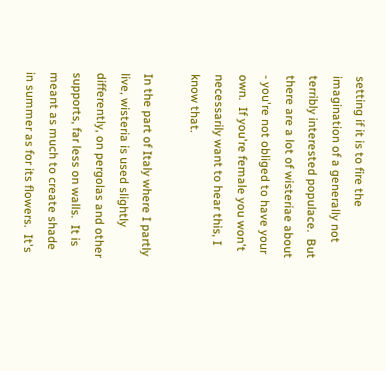setting if it is to fire the imagination of a generally not terribly interested populace.  But there are a lot of wisteriae about - you're not obliged to have your own.  If you're female you won't necessarily want to hear this, I know that.

In the part of Italy where I partly live, wisteria is used slightly differently, on pergolas and other supports, far less on walls.  It is meant as much to create shade in summer as for its flowers.  It's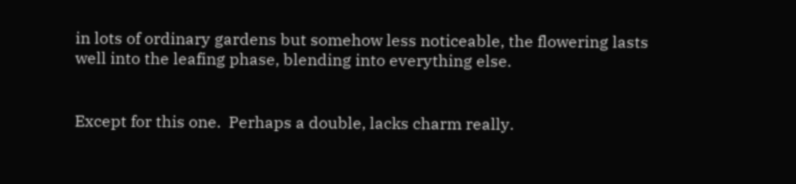in lots of ordinary gardens but somehow less noticeable, the flowering lasts well into the leafing phase, blending into everything else.


Except for this one.  Perhaps a double, lacks charm really.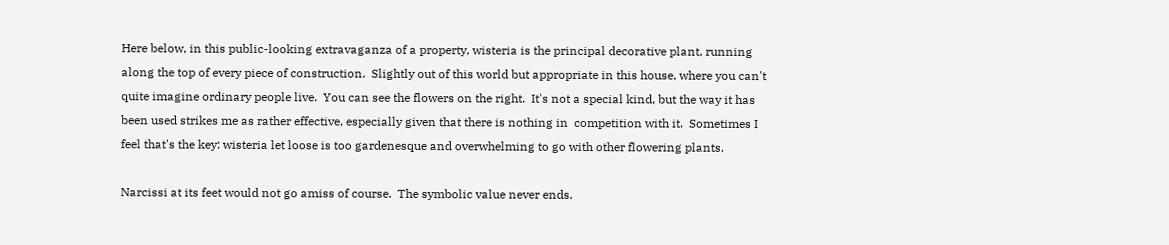Here below, in this public-looking extravaganza of a property, wisteria is the principal decorative plant, running along the top of every piece of construction.  Slightly out of this world but appropriate in this house, where you can't quite imagine ordinary people live.  You can see the flowers on the right.  It's not a special kind, but the way it has been used strikes me as rather effective, especially given that there is nothing in  competition with it.  Sometimes I feel that's the key: wisteria let loose is too gardenesque and overwhelming to go with other flowering plants.

Narcissi at its feet would not go amiss of course.  The symbolic value never ends.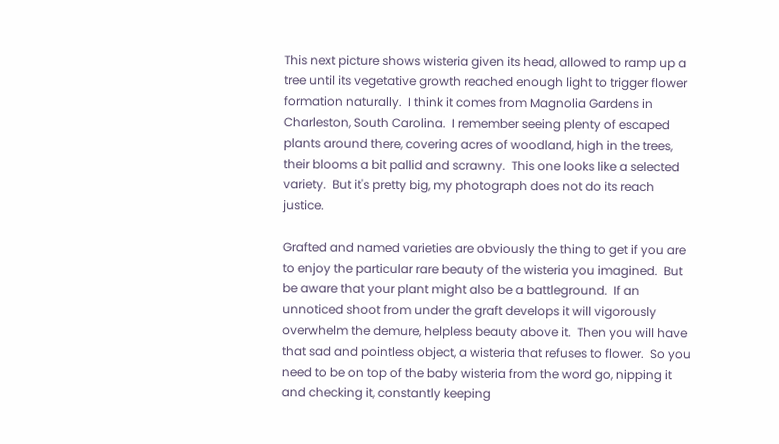This next picture shows wisteria given its head, allowed to ramp up a tree until its vegetative growth reached enough light to trigger flower formation naturally.  I think it comes from Magnolia Gardens in Charleston, South Carolina.  I remember seeing plenty of escaped plants around there, covering acres of woodland, high in the trees, their blooms a bit pallid and scrawny.  This one looks like a selected variety.  But it's pretty big, my photograph does not do its reach justice.

Grafted and named varieties are obviously the thing to get if you are to enjoy the particular rare beauty of the wisteria you imagined.  But be aware that your plant might also be a battleground.  If an unnoticed shoot from under the graft develops it will vigorously overwhelm the demure, helpless beauty above it.  Then you will have that sad and pointless object, a wisteria that refuses to flower.  So you need to be on top of the baby wisteria from the word go, nipping it and checking it, constantly keeping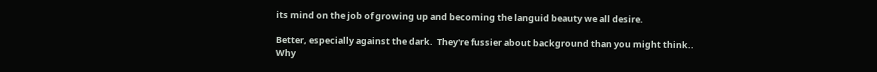its mind on the job of growing up and becoming the languid beauty we all desire.

Better, especially against the dark.  They're fussier about background than you might think..
Why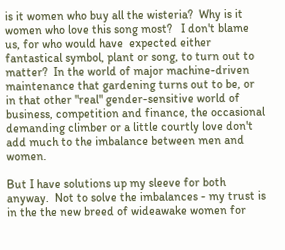is it women who buy all the wisteria?  Why is it women who love this song most?   I don't blame us, for who would have  expected either fantastical symbol, plant or song, to turn out to matter?  In the world of major machine-driven maintenance that gardening turns out to be, or in that other "real" gender-sensitive world of business, competition and finance, the occasional demanding climber or a little courtly love don't add much to the imbalance between men and women.

But I have solutions up my sleeve for both anyway.  Not to solve the imbalances - my trust is in the the new breed of wideawake women for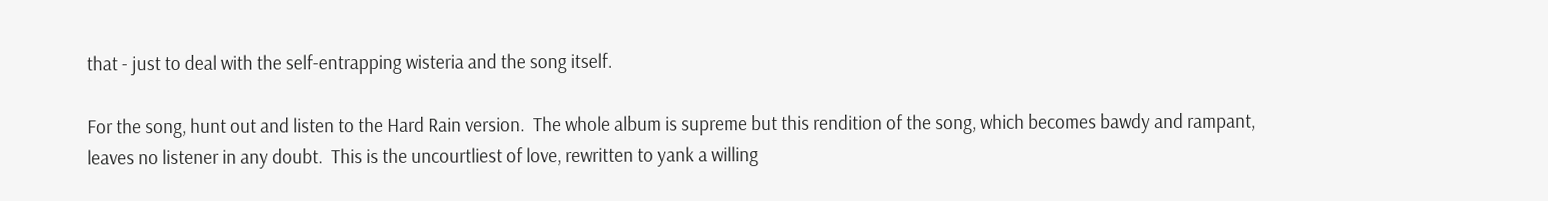that - just to deal with the self-entrapping wisteria and the song itself.

For the song, hunt out and listen to the Hard Rain version.  The whole album is supreme but this rendition of the song, which becomes bawdy and rampant, leaves no listener in any doubt.  This is the uncourtliest of love, rewritten to yank a willing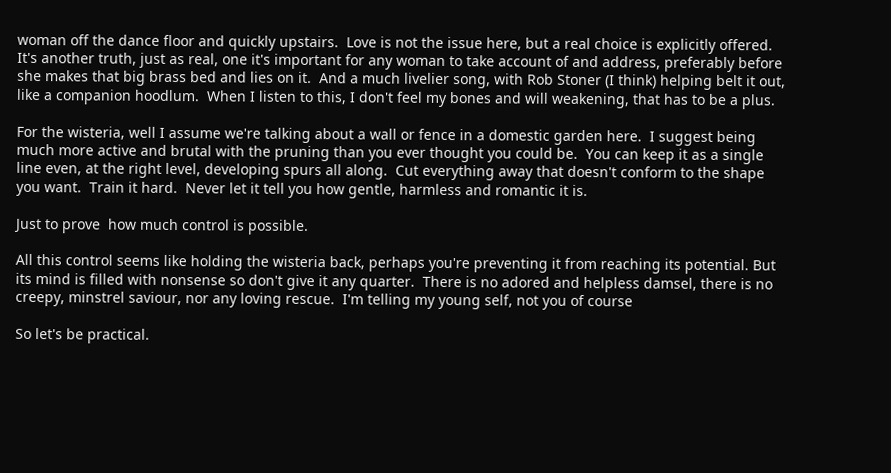woman off the dance floor and quickly upstairs.  Love is not the issue here, but a real choice is explicitly offered.  It's another truth, just as real, one it's important for any woman to take account of and address, preferably before she makes that big brass bed and lies on it.  And a much livelier song, with Rob Stoner (I think) helping belt it out, like a companion hoodlum.  When I listen to this, I don't feel my bones and will weakening, that has to be a plus.

For the wisteria, well I assume we're talking about a wall or fence in a domestic garden here.  I suggest being much more active and brutal with the pruning than you ever thought you could be.  You can keep it as a single line even, at the right level, developing spurs all along.  Cut everything away that doesn't conform to the shape you want.  Train it hard.  Never let it tell you how gentle, harmless and romantic it is.

Just to prove  how much control is possible.

All this control seems like holding the wisteria back, perhaps you're preventing it from reaching its potential. But its mind is filled with nonsense so don't give it any quarter.  There is no adored and helpless damsel, there is no creepy, minstrel saviour, nor any loving rescue.  I'm telling my young self, not you of course

So let's be practical.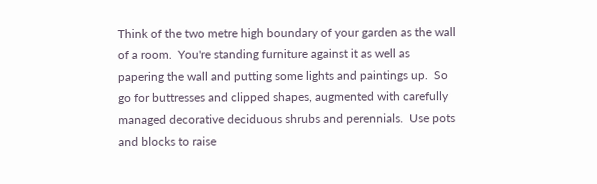Think of the two metre high boundary of your garden as the wall of a room.  You're standing furniture against it as well as papering the wall and putting some lights and paintings up.  So go for buttresses and clipped shapes, augmented with carefully managed decorative deciduous shrubs and perennials.  Use pots and blocks to raise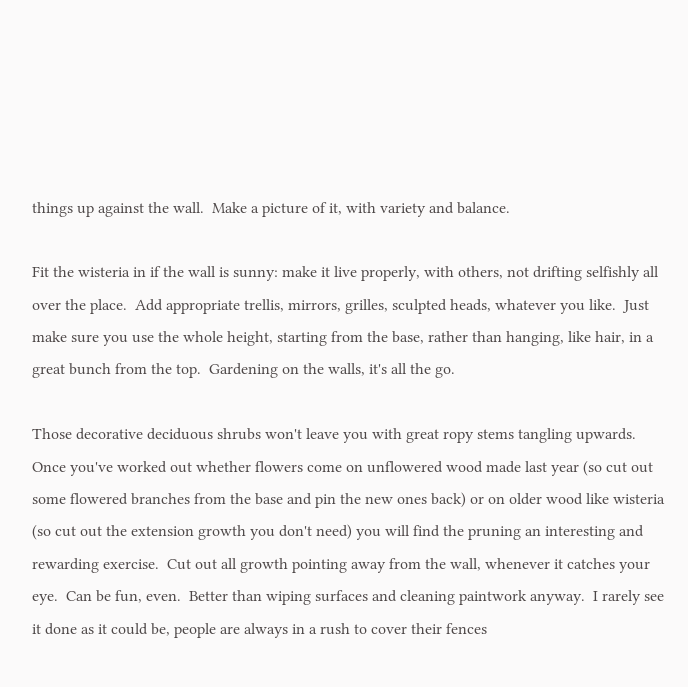things up against the wall.  Make a picture of it, with variety and balance.

Fit the wisteria in if the wall is sunny: make it live properly, with others, not drifting selfishly all over the place.  Add appropriate trellis, mirrors, grilles, sculpted heads, whatever you like.  Just make sure you use the whole height, starting from the base, rather than hanging, like hair, in a great bunch from the top.  Gardening on the walls, it's all the go.

Those decorative deciduous shrubs won't leave you with great ropy stems tangling upwards.  Once you've worked out whether flowers come on unflowered wood made last year (so cut out some flowered branches from the base and pin the new ones back) or on older wood like wisteria (so cut out the extension growth you don't need) you will find the pruning an interesting and rewarding exercise.  Cut out all growth pointing away from the wall, whenever it catches your eye.  Can be fun, even.  Better than wiping surfaces and cleaning paintwork anyway.  I rarely see it done as it could be, people are always in a rush to cover their fences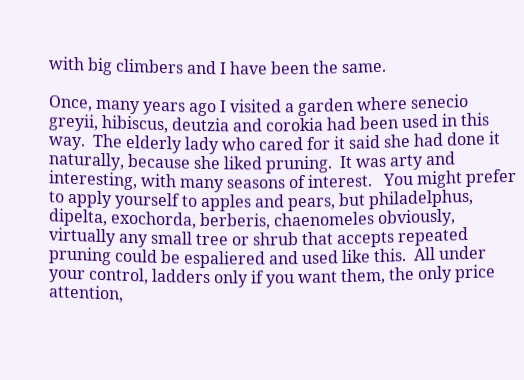with big climbers and I have been the same.

Once, many years ago I visited a garden where senecio greyii, hibiscus, deutzia and corokia had been used in this way.  The elderly lady who cared for it said she had done it naturally, because she liked pruning.  It was arty and interesting, with many seasons of interest.   You might prefer to apply yourself to apples and pears, but philadelphus, dipelta, exochorda, berberis, chaenomeles obviously, virtually any small tree or shrub that accepts repeated pruning could be espaliered and used like this.  All under your control, ladders only if you want them, the only price attention,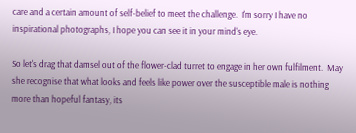care and a certain amount of self-belief to meet the challenge.  I'm sorry I have no inspirational photographs, I hope you can see it in your mind's eye.

So let's drag that damsel out of the flower-clad turret to engage in her own fulfilment.  May she recognise that what looks and feels like power over the susceptible male is nothing more than hopeful fantasy, its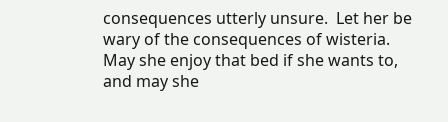consequences utterly unsure.  Let her be wary of the consequences of wisteria.  May she enjoy that bed if she wants to, and may she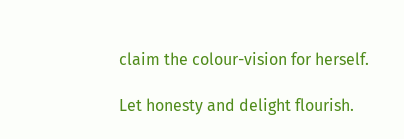claim the colour-vision for herself.

Let honesty and delight flourish.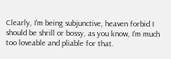Clearly, I'm being subjunctive, heaven forbid I should be shrill or bossy, as you know, I'm much too loveable and pliable for that.